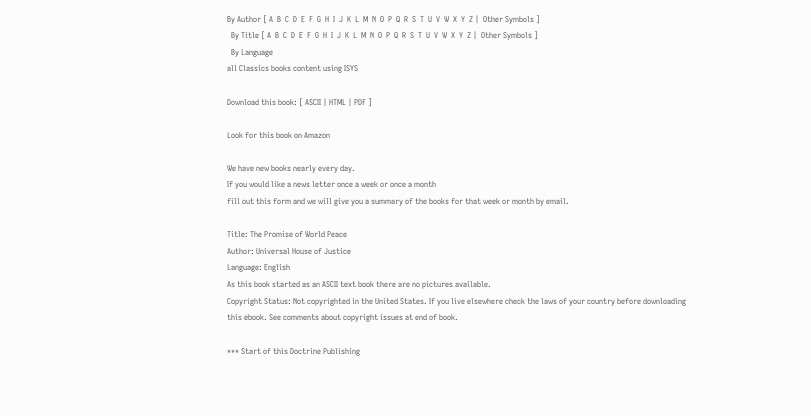By Author [ A  B  C  D  E  F  G  H  I  J  K  L  M  N  O  P  Q  R  S  T  U  V  W  X  Y  Z |  Other Symbols ]
  By Title [ A  B  C  D  E  F  G  H  I  J  K  L  M  N  O  P  Q  R  S  T  U  V  W  X  Y  Z |  Other Symbols ]
  By Language
all Classics books content using ISYS

Download this book: [ ASCII | HTML | PDF ]

Look for this book on Amazon

We have new books nearly every day.
If you would like a news letter once a week or once a month
fill out this form and we will give you a summary of the books for that week or month by email.

Title: The Promise of World Peace
Author: Universal House of Justice
Language: English
As this book started as an ASCII text book there are no pictures available.
Copyright Status: Not copyrighted in the United States. If you live elsewhere check the laws of your country before downloading this ebook. See comments about copyright issues at end of book.

*** Start of this Doctrine Publishing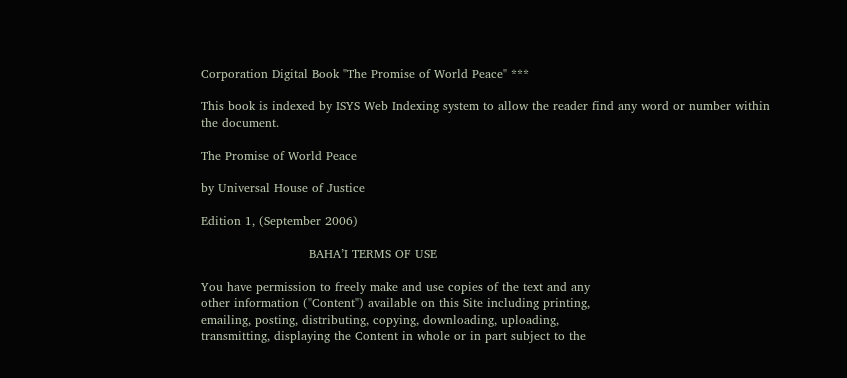Corporation Digital Book "The Promise of World Peace" ***

This book is indexed by ISYS Web Indexing system to allow the reader find any word or number within the document.

The Promise of World Peace

by Universal House of Justice

Edition 1, (September 2006)

                           BAHA’I TERMS OF USE

You have permission to freely make and use copies of the text and any
other information ("Content") available on this Site including printing,
emailing, posting, distributing, copying, downloading, uploading,
transmitting, displaying the Content in whole or in part subject to the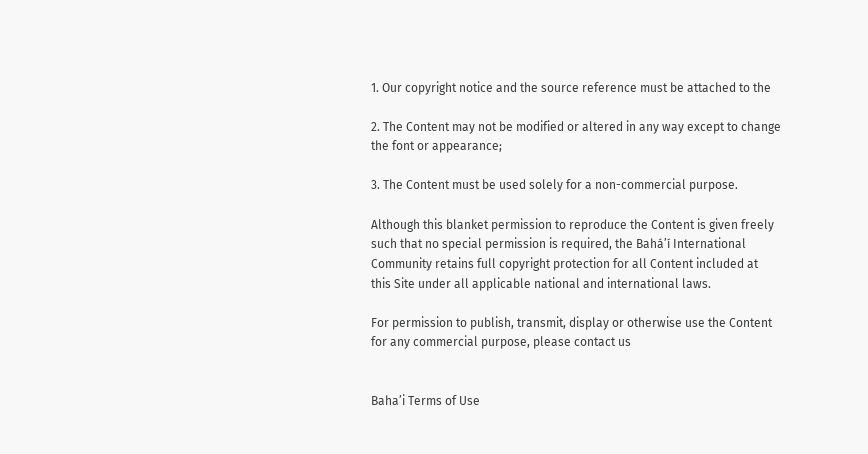1. Our copyright notice and the source reference must be attached to the

2. The Content may not be modified or altered in any way except to change
the font or appearance;

3. The Content must be used solely for a non-commercial purpose.

Although this blanket permission to reproduce the Content is given freely
such that no special permission is required, the Bahá’í International
Community retains full copyright protection for all Content included at
this Site under all applicable national and international laws.

For permission to publish, transmit, display or otherwise use the Content
for any commercial purpose, please contact us


Baha’i Terms of Use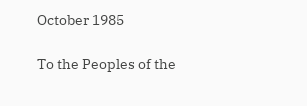October 1985

To the Peoples of the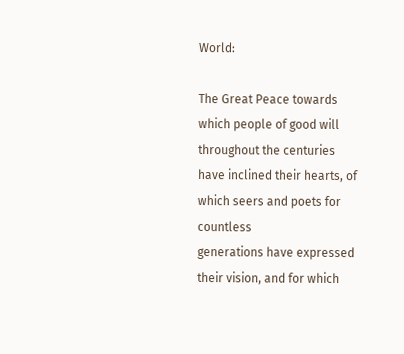World:

The Great Peace towards which people of good will throughout the centuries
have inclined their hearts, of which seers and poets for countless
generations have expressed their vision, and for which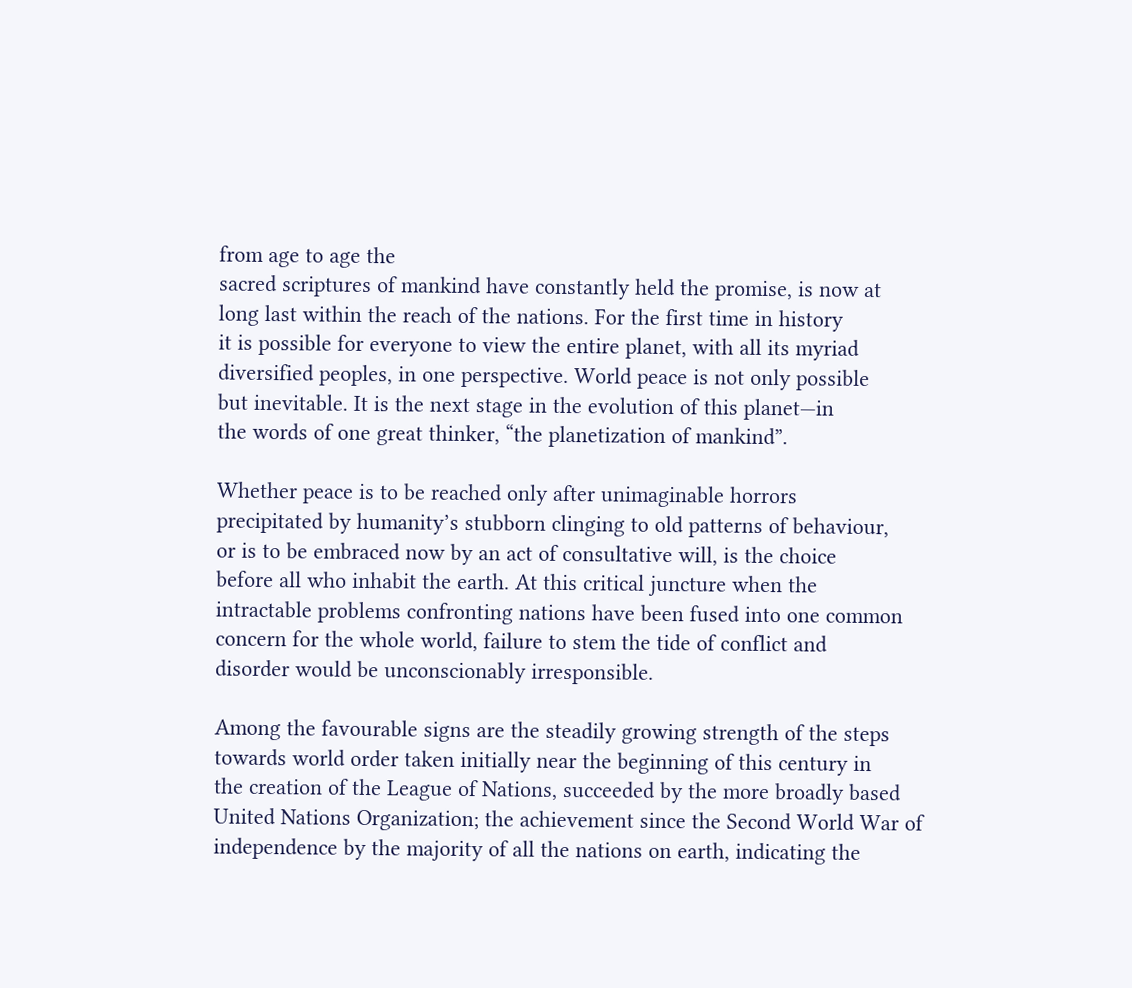from age to age the
sacred scriptures of mankind have constantly held the promise, is now at
long last within the reach of the nations. For the first time in history
it is possible for everyone to view the entire planet, with all its myriad
diversified peoples, in one perspective. World peace is not only possible
but inevitable. It is the next stage in the evolution of this planet—in
the words of one great thinker, “the planetization of mankind”.

Whether peace is to be reached only after unimaginable horrors
precipitated by humanity’s stubborn clinging to old patterns of behaviour,
or is to be embraced now by an act of consultative will, is the choice
before all who inhabit the earth. At this critical juncture when the
intractable problems confronting nations have been fused into one common
concern for the whole world, failure to stem the tide of conflict and
disorder would be unconscionably irresponsible.

Among the favourable signs are the steadily growing strength of the steps
towards world order taken initially near the beginning of this century in
the creation of the League of Nations, succeeded by the more broadly based
United Nations Organization; the achievement since the Second World War of
independence by the majority of all the nations on earth, indicating the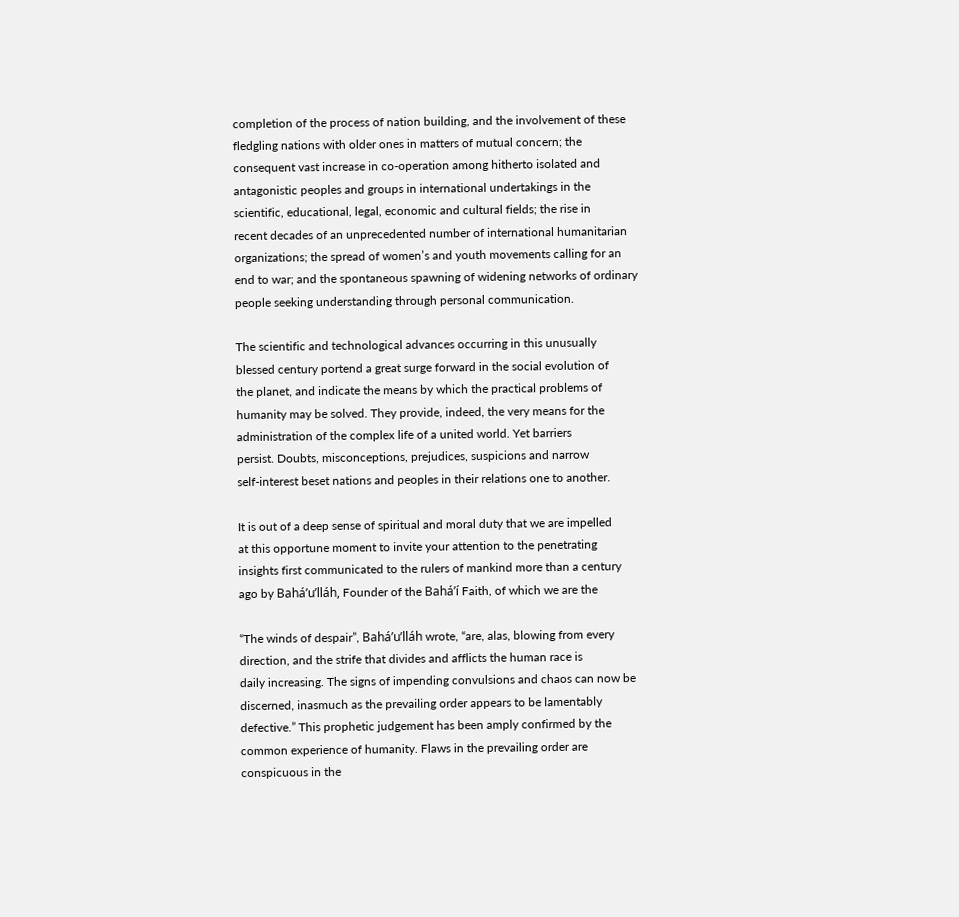completion of the process of nation building, and the involvement of these
fledgling nations with older ones in matters of mutual concern; the
consequent vast increase in co-operation among hitherto isolated and
antagonistic peoples and groups in international undertakings in the
scientific, educational, legal, economic and cultural fields; the rise in
recent decades of an unprecedented number of international humanitarian
organizations; the spread of women’s and youth movements calling for an
end to war; and the spontaneous spawning of widening networks of ordinary
people seeking understanding through personal communication.

The scientific and technological advances occurring in this unusually
blessed century portend a great surge forward in the social evolution of
the planet, and indicate the means by which the practical problems of
humanity may be solved. They provide, indeed, the very means for the
administration of the complex life of a united world. Yet barriers
persist. Doubts, misconceptions, prejudices, suspicions and narrow
self-interest beset nations and peoples in their relations one to another.

It is out of a deep sense of spiritual and moral duty that we are impelled
at this opportune moment to invite your attention to the penetrating
insights first communicated to the rulers of mankind more than a century
ago by Bahá’u’lláh, Founder of the Bahá’í Faith, of which we are the

“The winds of despair”, Bahá’u’lláh wrote, “are, alas, blowing from every
direction, and the strife that divides and afflicts the human race is
daily increasing. The signs of impending convulsions and chaos can now be
discerned, inasmuch as the prevailing order appears to be lamentably
defective.” This prophetic judgement has been amply confirmed by the
common experience of humanity. Flaws in the prevailing order are
conspicuous in the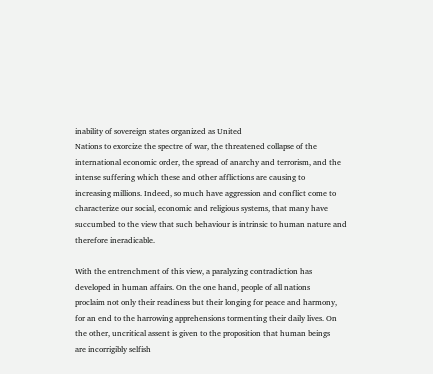inability of sovereign states organized as United
Nations to exorcize the spectre of war, the threatened collapse of the
international economic order, the spread of anarchy and terrorism, and the
intense suffering which these and other afflictions are causing to
increasing millions. Indeed, so much have aggression and conflict come to
characterize our social, economic and religious systems, that many have
succumbed to the view that such behaviour is intrinsic to human nature and
therefore ineradicable.

With the entrenchment of this view, a paralyzing contradiction has
developed in human affairs. On the one hand, people of all nations
proclaim not only their readiness but their longing for peace and harmony,
for an end to the harrowing apprehensions tormenting their daily lives. On
the other, uncritical assent is given to the proposition that human beings
are incorrigibly selfish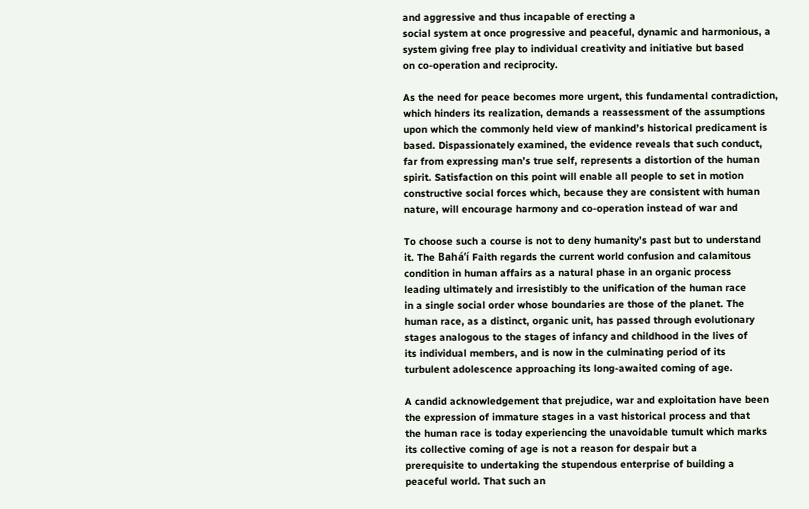and aggressive and thus incapable of erecting a
social system at once progressive and peaceful, dynamic and harmonious, a
system giving free play to individual creativity and initiative but based
on co-operation and reciprocity.

As the need for peace becomes more urgent, this fundamental contradiction,
which hinders its realization, demands a reassessment of the assumptions
upon which the commonly held view of mankind’s historical predicament is
based. Dispassionately examined, the evidence reveals that such conduct,
far from expressing man’s true self, represents a distortion of the human
spirit. Satisfaction on this point will enable all people to set in motion
constructive social forces which, because they are consistent with human
nature, will encourage harmony and co-operation instead of war and

To choose such a course is not to deny humanity’s past but to understand
it. The Bahá’í Faith regards the current world confusion and calamitous
condition in human affairs as a natural phase in an organic process
leading ultimately and irresistibly to the unification of the human race
in a single social order whose boundaries are those of the planet. The
human race, as a distinct, organic unit, has passed through evolutionary
stages analogous to the stages of infancy and childhood in the lives of
its individual members, and is now in the culminating period of its
turbulent adolescence approaching its long-awaited coming of age.

A candid acknowledgement that prejudice, war and exploitation have been
the expression of immature stages in a vast historical process and that
the human race is today experiencing the unavoidable tumult which marks
its collective coming of age is not a reason for despair but a
prerequisite to undertaking the stupendous enterprise of building a
peaceful world. That such an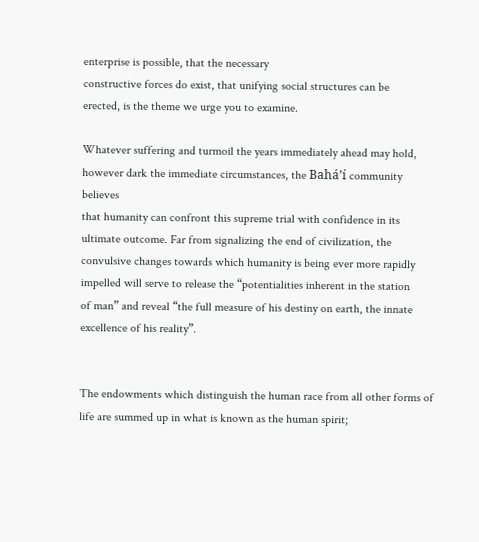enterprise is possible, that the necessary
constructive forces do exist, that unifying social structures can be
erected, is the theme we urge you to examine.

Whatever suffering and turmoil the years immediately ahead may hold,
however dark the immediate circumstances, the Bahá’í community believes
that humanity can confront this supreme trial with confidence in its
ultimate outcome. Far from signalizing the end of civilization, the
convulsive changes towards which humanity is being ever more rapidly
impelled will serve to release the “potentialities inherent in the station
of man” and reveal “the full measure of his destiny on earth, the innate
excellence of his reality”.


The endowments which distinguish the human race from all other forms of
life are summed up in what is known as the human spirit;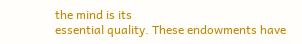the mind is its
essential quality. These endowments have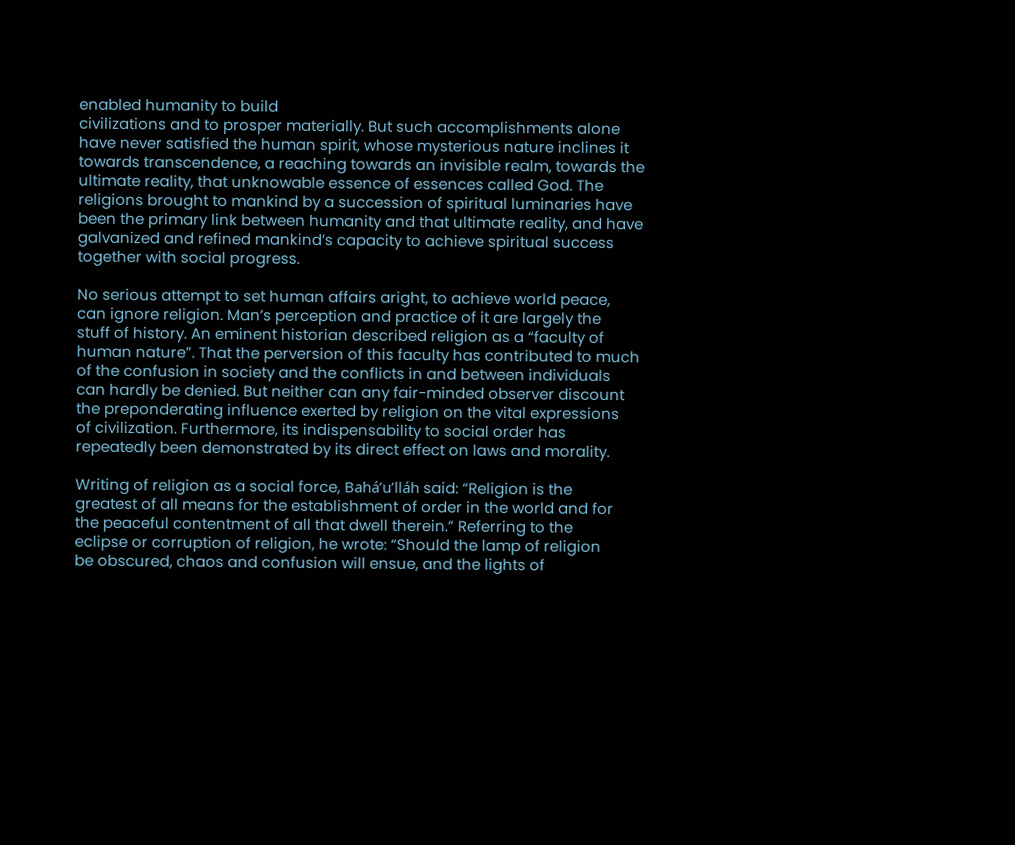enabled humanity to build
civilizations and to prosper materially. But such accomplishments alone
have never satisfied the human spirit, whose mysterious nature inclines it
towards transcendence, a reaching towards an invisible realm, towards the
ultimate reality, that unknowable essence of essences called God. The
religions brought to mankind by a succession of spiritual luminaries have
been the primary link between humanity and that ultimate reality, and have
galvanized and refined mankind’s capacity to achieve spiritual success
together with social progress.

No serious attempt to set human affairs aright, to achieve world peace,
can ignore religion. Man’s perception and practice of it are largely the
stuff of history. An eminent historian described religion as a “faculty of
human nature”. That the perversion of this faculty has contributed to much
of the confusion in society and the conflicts in and between individuals
can hardly be denied. But neither can any fair-minded observer discount
the preponderating influence exerted by religion on the vital expressions
of civilization. Furthermore, its indispensability to social order has
repeatedly been demonstrated by its direct effect on laws and morality.

Writing of religion as a social force, Bahá’u’lláh said: “Religion is the
greatest of all means for the establishment of order in the world and for
the peaceful contentment of all that dwell therein.” Referring to the
eclipse or corruption of religion, he wrote: “Should the lamp of religion
be obscured, chaos and confusion will ensue, and the lights of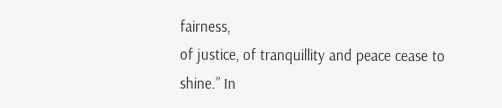fairness,
of justice, of tranquillity and peace cease to shine.” In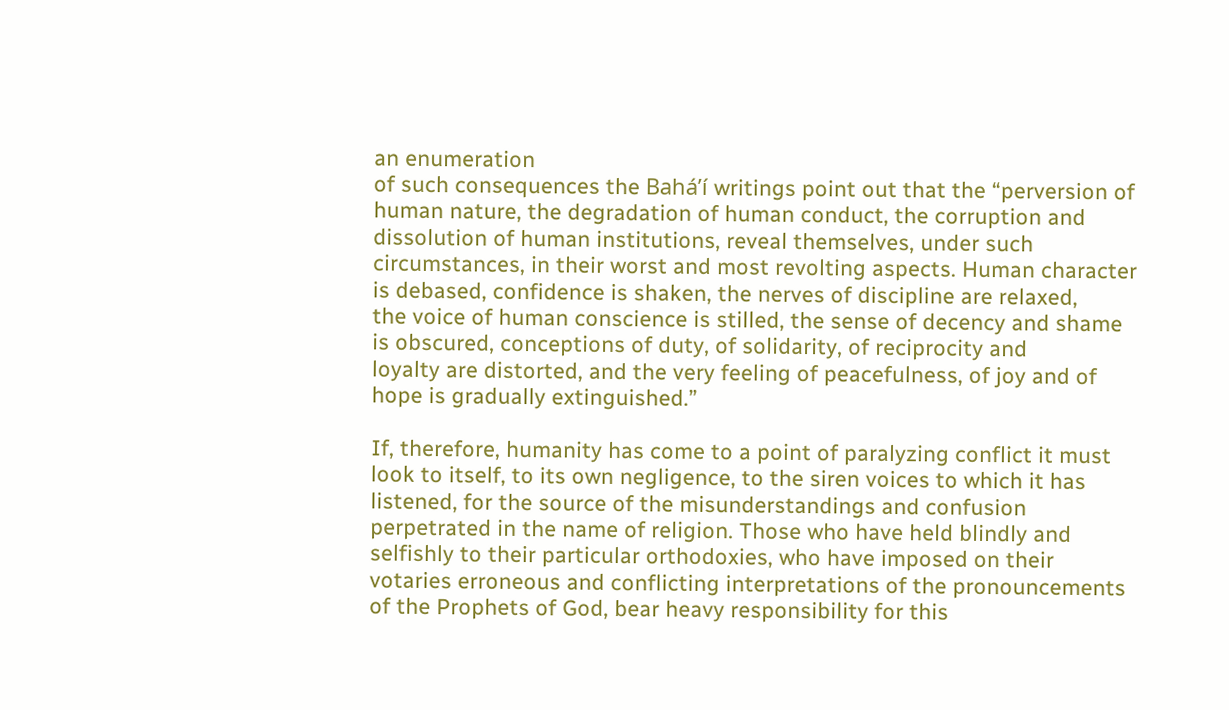an enumeration
of such consequences the Bahá’í writings point out that the “perversion of
human nature, the degradation of human conduct, the corruption and
dissolution of human institutions, reveal themselves, under such
circumstances, in their worst and most revolting aspects. Human character
is debased, confidence is shaken, the nerves of discipline are relaxed,
the voice of human conscience is stilled, the sense of decency and shame
is obscured, conceptions of duty, of solidarity, of reciprocity and
loyalty are distorted, and the very feeling of peacefulness, of joy and of
hope is gradually extinguished.”

If, therefore, humanity has come to a point of paralyzing conflict it must
look to itself, to its own negligence, to the siren voices to which it has
listened, for the source of the misunderstandings and confusion
perpetrated in the name of religion. Those who have held blindly and
selfishly to their particular orthodoxies, who have imposed on their
votaries erroneous and conflicting interpretations of the pronouncements
of the Prophets of God, bear heavy responsibility for this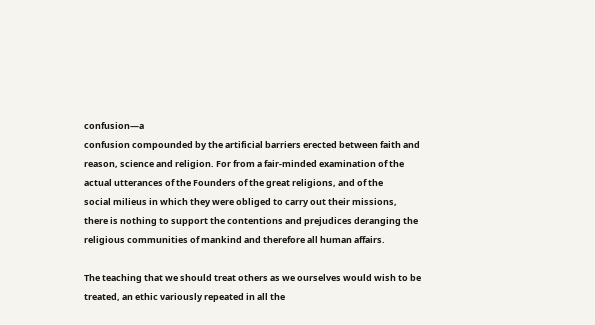confusion—a
confusion compounded by the artificial barriers erected between faith and
reason, science and religion. For from a fair-minded examination of the
actual utterances of the Founders of the great religions, and of the
social milieus in which they were obliged to carry out their missions,
there is nothing to support the contentions and prejudices deranging the
religious communities of mankind and therefore all human affairs.

The teaching that we should treat others as we ourselves would wish to be
treated, an ethic variously repeated in all the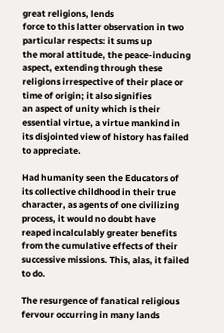great religions, lends
force to this latter observation in two particular respects: it sums up
the moral attitude, the peace-inducing aspect, extending through these
religions irrespective of their place or time of origin; it also signifies
an aspect of unity which is their essential virtue, a virtue mankind in
its disjointed view of history has failed to appreciate.

Had humanity seen the Educators of its collective childhood in their true
character, as agents of one civilizing process, it would no doubt have
reaped incalculably greater benefits from the cumulative effects of their
successive missions. This, alas, it failed to do.

The resurgence of fanatical religious fervour occurring in many lands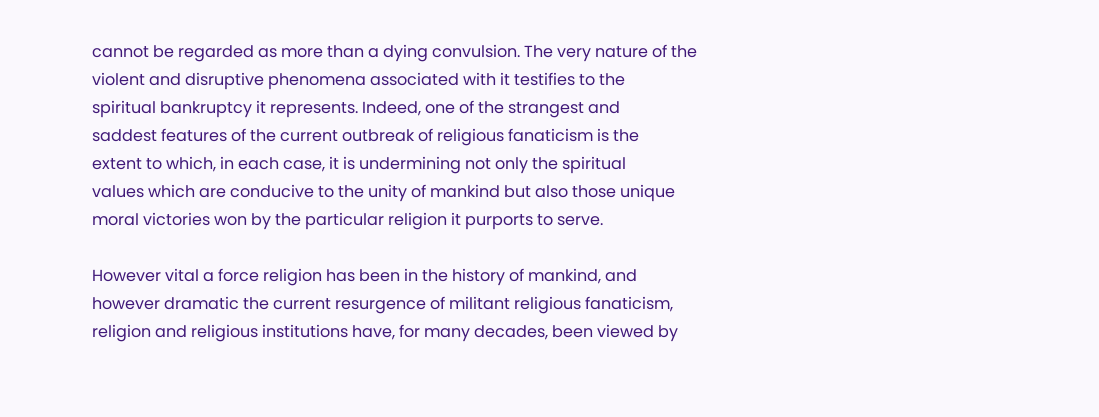cannot be regarded as more than a dying convulsion. The very nature of the
violent and disruptive phenomena associated with it testifies to the
spiritual bankruptcy it represents. Indeed, one of the strangest and
saddest features of the current outbreak of religious fanaticism is the
extent to which, in each case, it is undermining not only the spiritual
values which are conducive to the unity of mankind but also those unique
moral victories won by the particular religion it purports to serve.

However vital a force religion has been in the history of mankind, and
however dramatic the current resurgence of militant religious fanaticism,
religion and religious institutions have, for many decades, been viewed by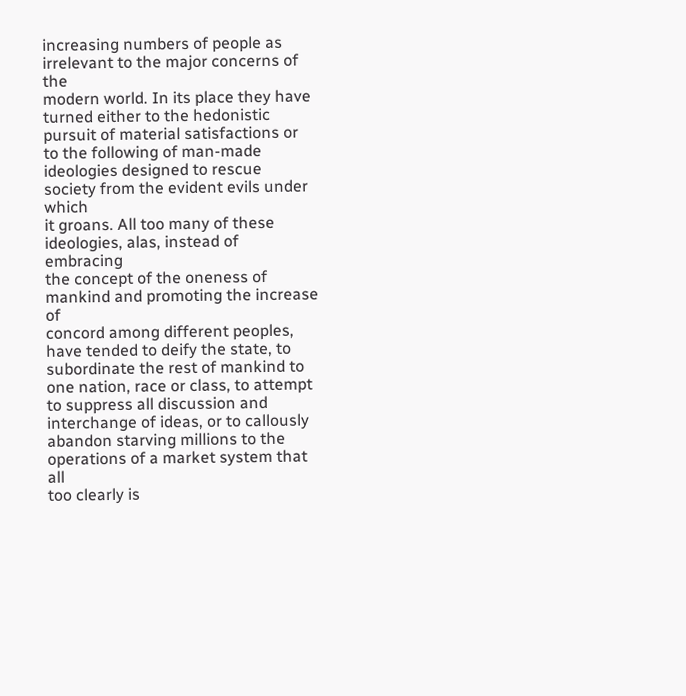increasing numbers of people as irrelevant to the major concerns of the
modern world. In its place they have turned either to the hedonistic
pursuit of material satisfactions or to the following of man-made
ideologies designed to rescue society from the evident evils under which
it groans. All too many of these ideologies, alas, instead of embracing
the concept of the oneness of mankind and promoting the increase of
concord among different peoples, have tended to deify the state, to
subordinate the rest of mankind to one nation, race or class, to attempt
to suppress all discussion and interchange of ideas, or to callously
abandon starving millions to the operations of a market system that all
too clearly is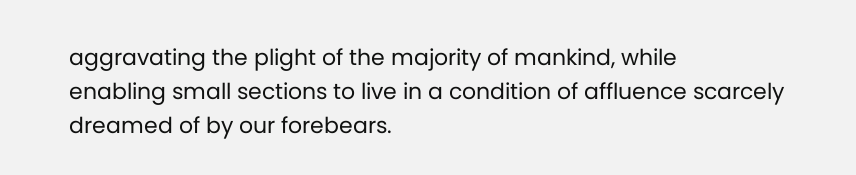aggravating the plight of the majority of mankind, while
enabling small sections to live in a condition of affluence scarcely
dreamed of by our forebears.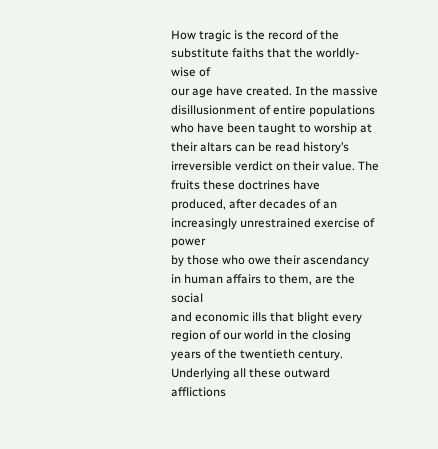How tragic is the record of the substitute faiths that the worldly-wise of
our age have created. In the massive disillusionment of entire populations
who have been taught to worship at their altars can be read history’s
irreversible verdict on their value. The fruits these doctrines have
produced, after decades of an increasingly unrestrained exercise of power
by those who owe their ascendancy in human affairs to them, are the social
and economic ills that blight every region of our world in the closing
years of the twentieth century. Underlying all these outward afflictions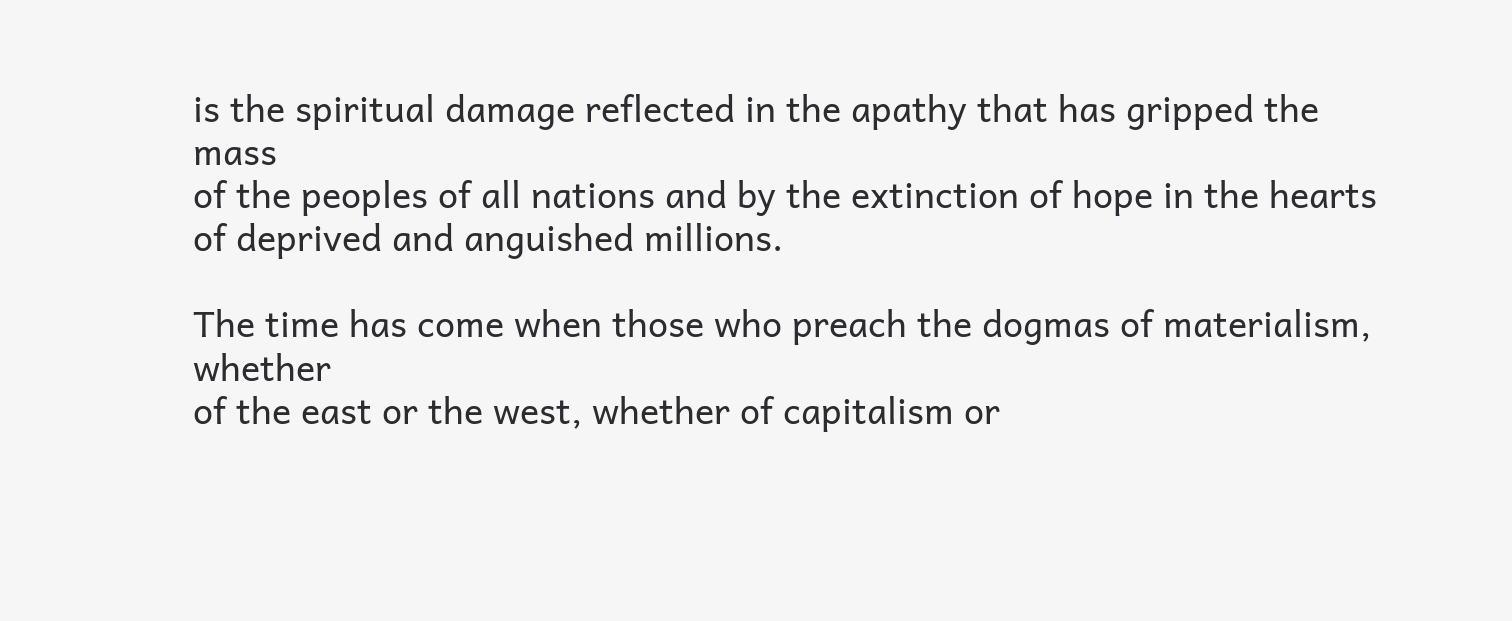is the spiritual damage reflected in the apathy that has gripped the mass
of the peoples of all nations and by the extinction of hope in the hearts
of deprived and anguished millions.

The time has come when those who preach the dogmas of materialism, whether
of the east or the west, whether of capitalism or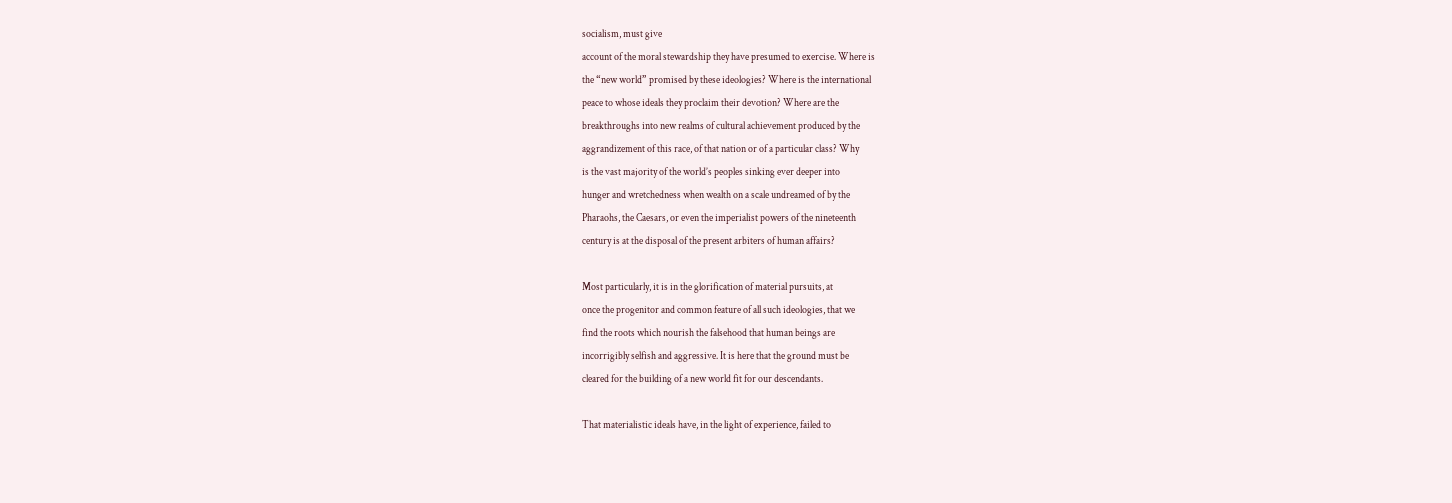socialism, must give
account of the moral stewardship they have presumed to exercise. Where is
the “new world” promised by these ideologies? Where is the international
peace to whose ideals they proclaim their devotion? Where are the
breakthroughs into new realms of cultural achievement produced by the
aggrandizement of this race, of that nation or of a particular class? Why
is the vast majority of the world’s peoples sinking ever deeper into
hunger and wretchedness when wealth on a scale undreamed of by the
Pharaohs, the Caesars, or even the imperialist powers of the nineteenth
century is at the disposal of the present arbiters of human affairs?

Most particularly, it is in the glorification of material pursuits, at
once the progenitor and common feature of all such ideologies, that we
find the roots which nourish the falsehood that human beings are
incorrigibly selfish and aggressive. It is here that the ground must be
cleared for the building of a new world fit for our descendants.

That materialistic ideals have, in the light of experience, failed to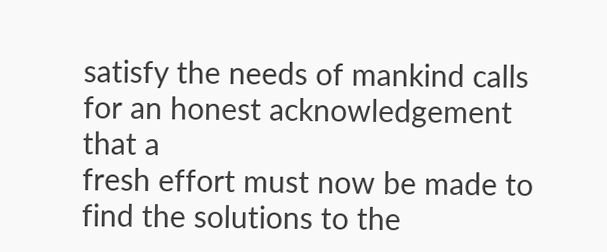satisfy the needs of mankind calls for an honest acknowledgement that a
fresh effort must now be made to find the solutions to the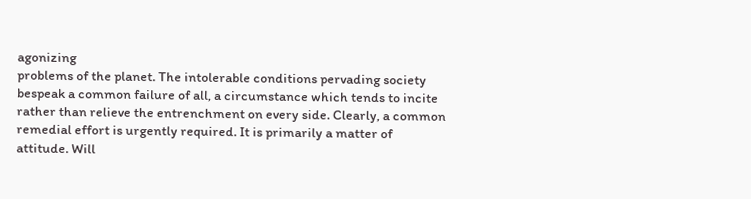agonizing
problems of the planet. The intolerable conditions pervading society
bespeak a common failure of all, a circumstance which tends to incite
rather than relieve the entrenchment on every side. Clearly, a common
remedial effort is urgently required. It is primarily a matter of
attitude. Will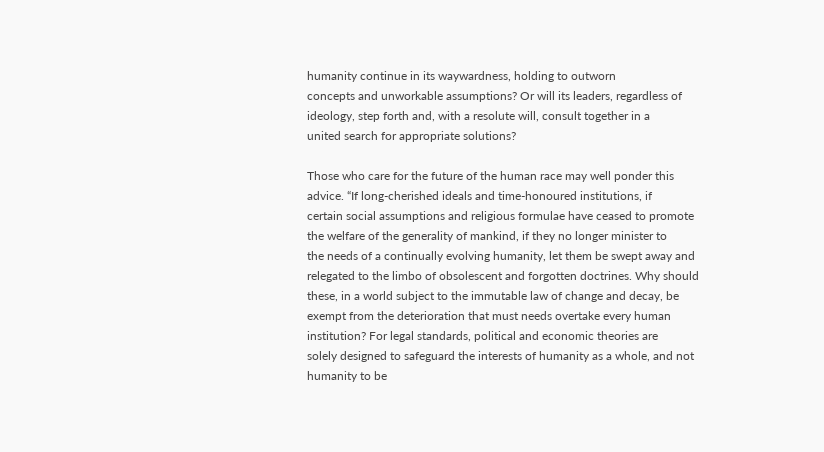humanity continue in its waywardness, holding to outworn
concepts and unworkable assumptions? Or will its leaders, regardless of
ideology, step forth and, with a resolute will, consult together in a
united search for appropriate solutions?

Those who care for the future of the human race may well ponder this
advice. “If long-cherished ideals and time-honoured institutions, if
certain social assumptions and religious formulae have ceased to promote
the welfare of the generality of mankind, if they no longer minister to
the needs of a continually evolving humanity, let them be swept away and
relegated to the limbo of obsolescent and forgotten doctrines. Why should
these, in a world subject to the immutable law of change and decay, be
exempt from the deterioration that must needs overtake every human
institution? For legal standards, political and economic theories are
solely designed to safeguard the interests of humanity as a whole, and not
humanity to be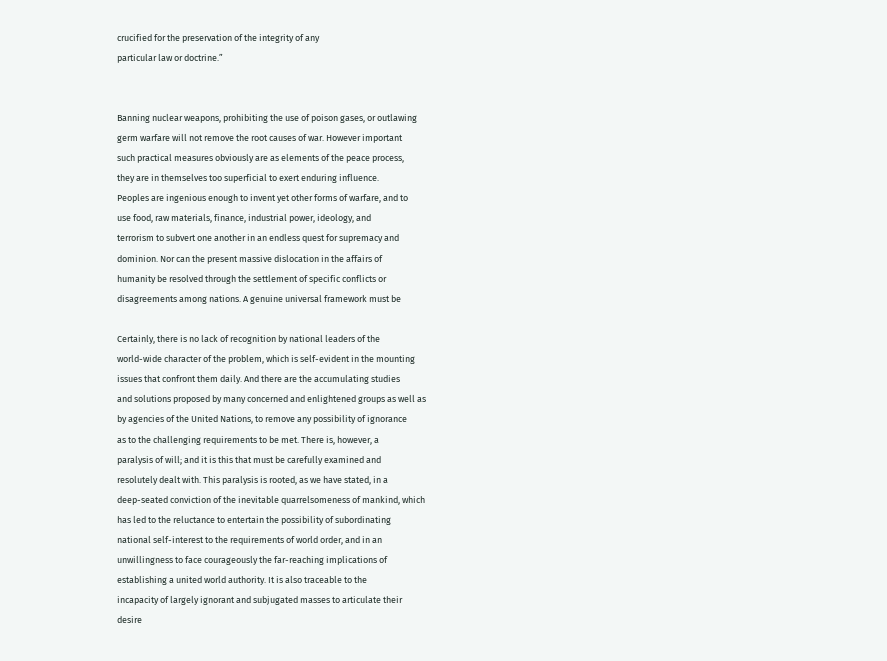crucified for the preservation of the integrity of any
particular law or doctrine.”


Banning nuclear weapons, prohibiting the use of poison gases, or outlawing
germ warfare will not remove the root causes of war. However important
such practical measures obviously are as elements of the peace process,
they are in themselves too superficial to exert enduring influence.
Peoples are ingenious enough to invent yet other forms of warfare, and to
use food, raw materials, finance, industrial power, ideology, and
terrorism to subvert one another in an endless quest for supremacy and
dominion. Nor can the present massive dislocation in the affairs of
humanity be resolved through the settlement of specific conflicts or
disagreements among nations. A genuine universal framework must be

Certainly, there is no lack of recognition by national leaders of the
world-wide character of the problem, which is self-evident in the mounting
issues that confront them daily. And there are the accumulating studies
and solutions proposed by many concerned and enlightened groups as well as
by agencies of the United Nations, to remove any possibility of ignorance
as to the challenging requirements to be met. There is, however, a
paralysis of will; and it is this that must be carefully examined and
resolutely dealt with. This paralysis is rooted, as we have stated, in a
deep-seated conviction of the inevitable quarrelsomeness of mankind, which
has led to the reluctance to entertain the possibility of subordinating
national self-interest to the requirements of world order, and in an
unwillingness to face courageously the far-reaching implications of
establishing a united world authority. It is also traceable to the
incapacity of largely ignorant and subjugated masses to articulate their
desire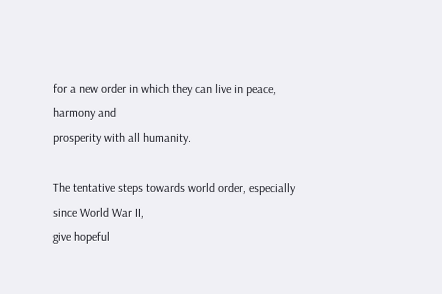for a new order in which they can live in peace, harmony and
prosperity with all humanity.

The tentative steps towards world order, especially since World War II,
give hopeful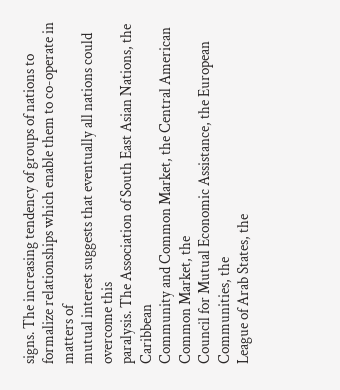signs. The increasing tendency of groups of nations to
formalize relationships which enable them to co-operate in matters of
mutual interest suggests that eventually all nations could overcome this
paralysis. The Association of South East Asian Nations, the Caribbean
Community and Common Market, the Central American Common Market, the
Council for Mutual Economic Assistance, the European Communities, the
League of Arab States, the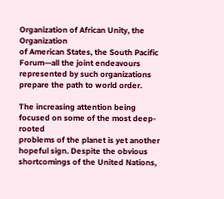Organization of African Unity, the Organization
of American States, the South Pacific Forum—all the joint endeavours
represented by such organizations prepare the path to world order.

The increasing attention being focused on some of the most deep-rooted
problems of the planet is yet another hopeful sign. Despite the obvious
shortcomings of the United Nations,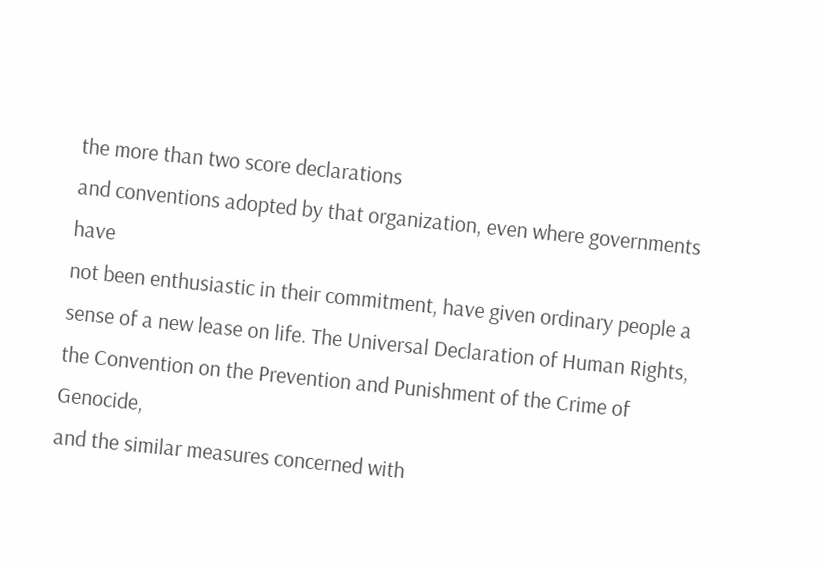the more than two score declarations
and conventions adopted by that organization, even where governments have
not been enthusiastic in their commitment, have given ordinary people a
sense of a new lease on life. The Universal Declaration of Human Rights,
the Convention on the Prevention and Punishment of the Crime of Genocide,
and the similar measures concerned with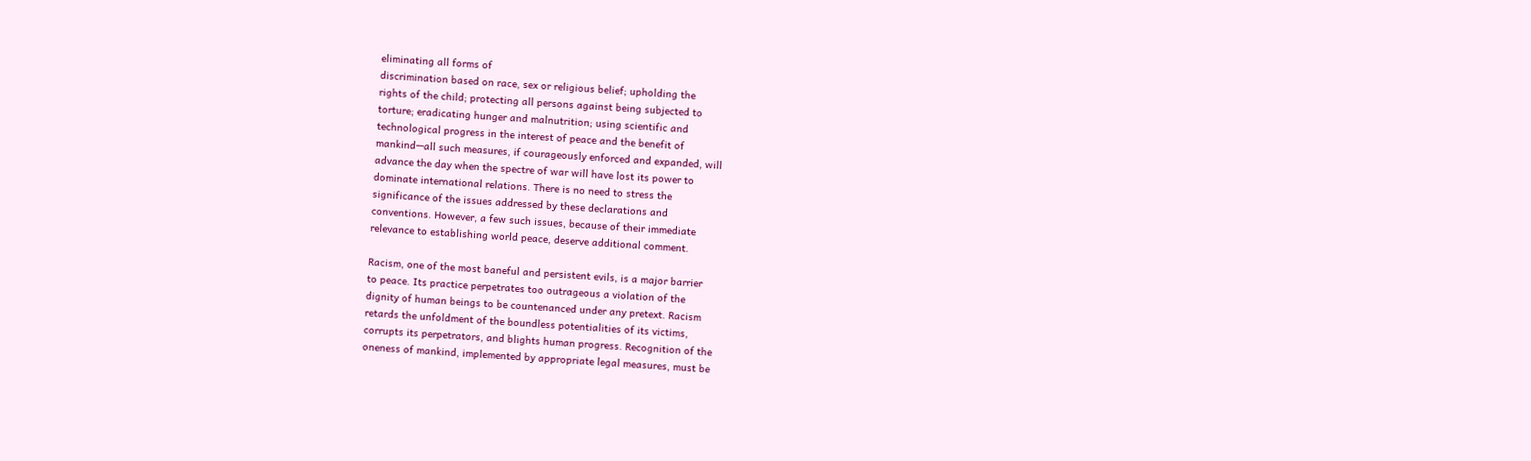eliminating all forms of
discrimination based on race, sex or religious belief; upholding the
rights of the child; protecting all persons against being subjected to
torture; eradicating hunger and malnutrition; using scientific and
technological progress in the interest of peace and the benefit of
mankind—all such measures, if courageously enforced and expanded, will
advance the day when the spectre of war will have lost its power to
dominate international relations. There is no need to stress the
significance of the issues addressed by these declarations and
conventions. However, a few such issues, because of their immediate
relevance to establishing world peace, deserve additional comment.

Racism, one of the most baneful and persistent evils, is a major barrier
to peace. Its practice perpetrates too outrageous a violation of the
dignity of human beings to be countenanced under any pretext. Racism
retards the unfoldment of the boundless potentialities of its victims,
corrupts its perpetrators, and blights human progress. Recognition of the
oneness of mankind, implemented by appropriate legal measures, must be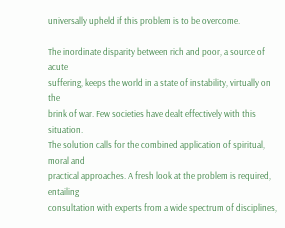universally upheld if this problem is to be overcome.

The inordinate disparity between rich and poor, a source of acute
suffering, keeps the world in a state of instability, virtually on the
brink of war. Few societies have dealt effectively with this situation.
The solution calls for the combined application of spiritual, moral and
practical approaches. A fresh look at the problem is required, entailing
consultation with experts from a wide spectrum of disciplines,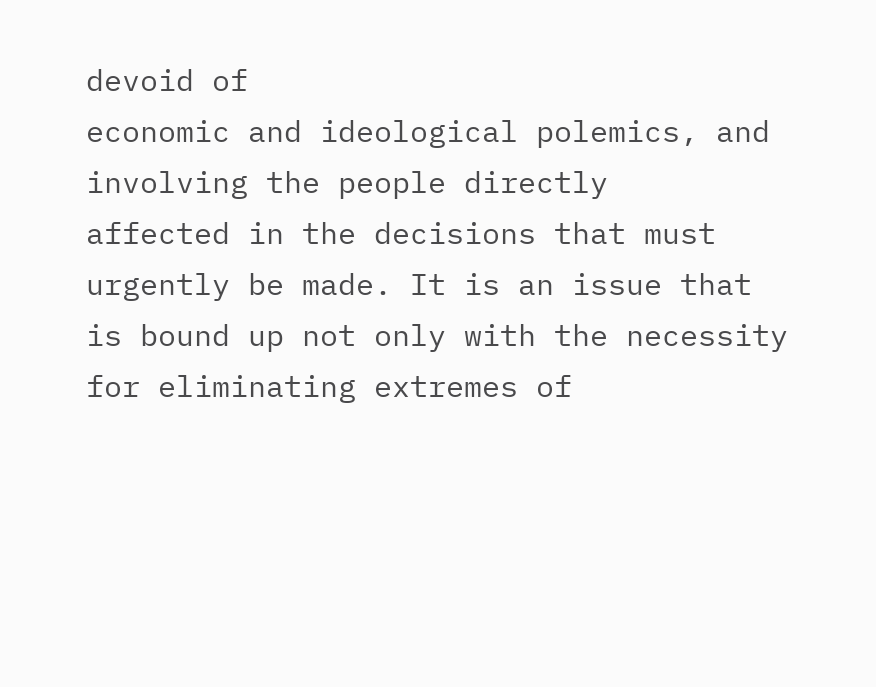devoid of
economic and ideological polemics, and involving the people directly
affected in the decisions that must urgently be made. It is an issue that
is bound up not only with the necessity for eliminating extremes of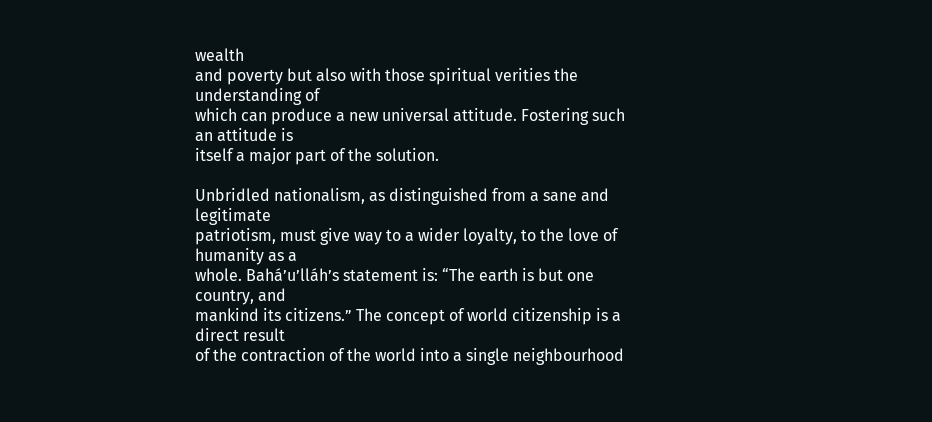wealth
and poverty but also with those spiritual verities the understanding of
which can produce a new universal attitude. Fostering such an attitude is
itself a major part of the solution.

Unbridled nationalism, as distinguished from a sane and legitimate
patriotism, must give way to a wider loyalty, to the love of humanity as a
whole. Bahá’u’lláh’s statement is: “The earth is but one country, and
mankind its citizens.” The concept of world citizenship is a direct result
of the contraction of the world into a single neighbourhood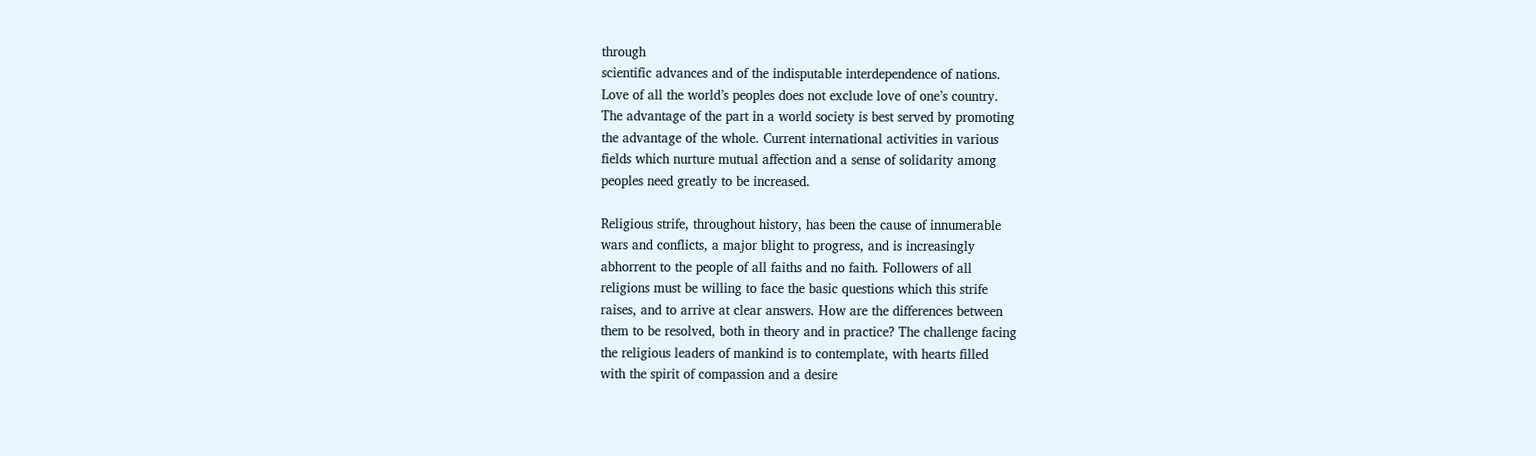through
scientific advances and of the indisputable interdependence of nations.
Love of all the world’s peoples does not exclude love of one’s country.
The advantage of the part in a world society is best served by promoting
the advantage of the whole. Current international activities in various
fields which nurture mutual affection and a sense of solidarity among
peoples need greatly to be increased.

Religious strife, throughout history, has been the cause of innumerable
wars and conflicts, a major blight to progress, and is increasingly
abhorrent to the people of all faiths and no faith. Followers of all
religions must be willing to face the basic questions which this strife
raises, and to arrive at clear answers. How are the differences between
them to be resolved, both in theory and in practice? The challenge facing
the religious leaders of mankind is to contemplate, with hearts filled
with the spirit of compassion and a desire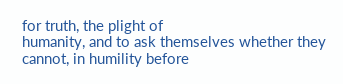for truth, the plight of
humanity, and to ask themselves whether they cannot, in humility before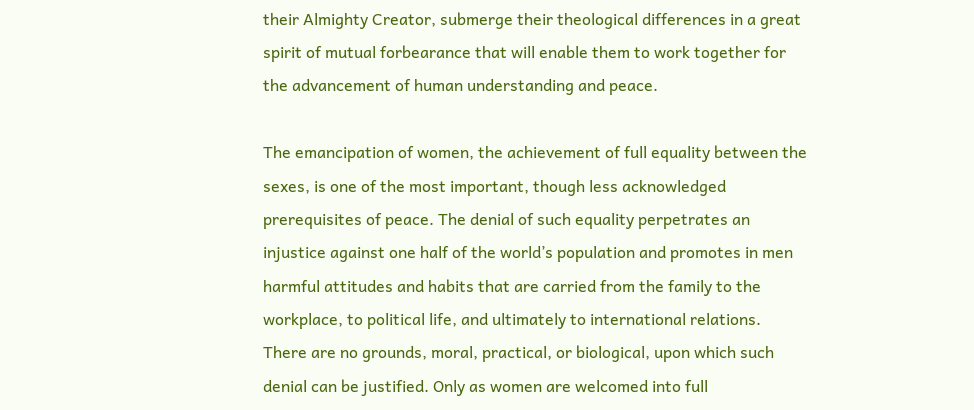their Almighty Creator, submerge their theological differences in a great
spirit of mutual forbearance that will enable them to work together for
the advancement of human understanding and peace.

The emancipation of women, the achievement of full equality between the
sexes, is one of the most important, though less acknowledged
prerequisites of peace. The denial of such equality perpetrates an
injustice against one half of the world’s population and promotes in men
harmful attitudes and habits that are carried from the family to the
workplace, to political life, and ultimately to international relations.
There are no grounds, moral, practical, or biological, upon which such
denial can be justified. Only as women are welcomed into full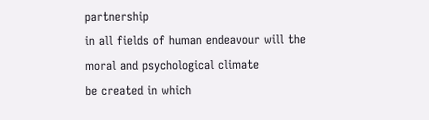partnership
in all fields of human endeavour will the moral and psychological climate
be created in which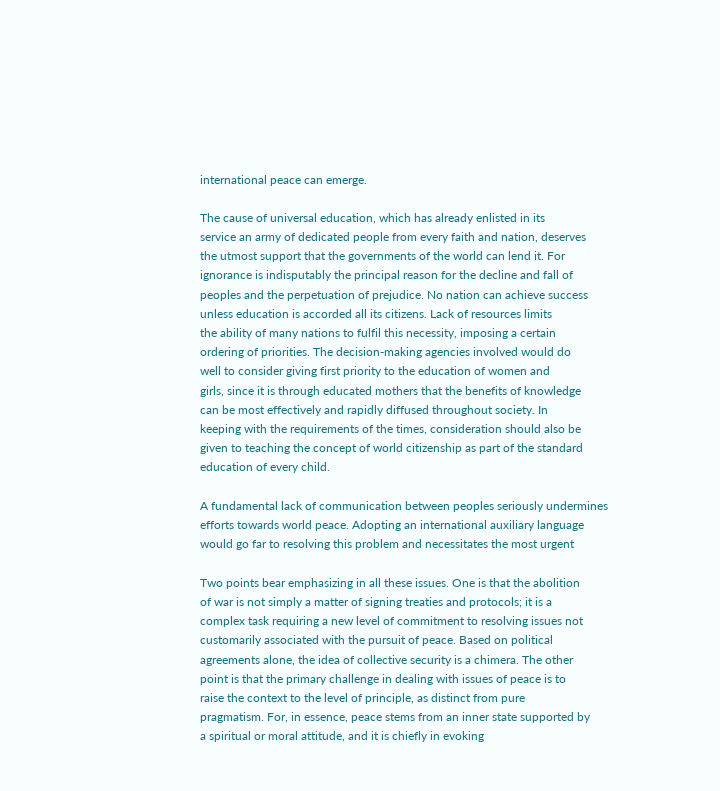international peace can emerge.

The cause of universal education, which has already enlisted in its
service an army of dedicated people from every faith and nation, deserves
the utmost support that the governments of the world can lend it. For
ignorance is indisputably the principal reason for the decline and fall of
peoples and the perpetuation of prejudice. No nation can achieve success
unless education is accorded all its citizens. Lack of resources limits
the ability of many nations to fulfil this necessity, imposing a certain
ordering of priorities. The decision-making agencies involved would do
well to consider giving first priority to the education of women and
girls, since it is through educated mothers that the benefits of knowledge
can be most effectively and rapidly diffused throughout society. In
keeping with the requirements of the times, consideration should also be
given to teaching the concept of world citizenship as part of the standard
education of every child.

A fundamental lack of communication between peoples seriously undermines
efforts towards world peace. Adopting an international auxiliary language
would go far to resolving this problem and necessitates the most urgent

Two points bear emphasizing in all these issues. One is that the abolition
of war is not simply a matter of signing treaties and protocols; it is a
complex task requiring a new level of commitment to resolving issues not
customarily associated with the pursuit of peace. Based on political
agreements alone, the idea of collective security is a chimera. The other
point is that the primary challenge in dealing with issues of peace is to
raise the context to the level of principle, as distinct from pure
pragmatism. For, in essence, peace stems from an inner state supported by
a spiritual or moral attitude, and it is chiefly in evoking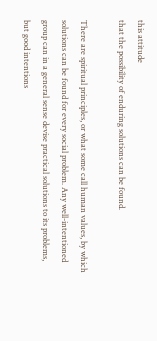this attitude
that the possibility of enduring solutions can be found.

There are spiritual principles, or what some call human values, by which
solutions can be found for every social problem. Any well-intentioned
group can in a general sense devise practical solutions to its problems,
but good intentions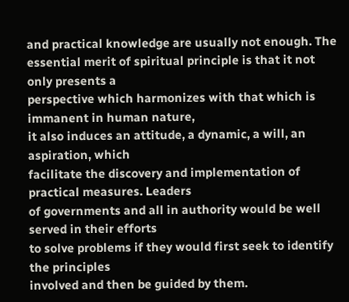and practical knowledge are usually not enough. The
essential merit of spiritual principle is that it not only presents a
perspective which harmonizes with that which is immanent in human nature,
it also induces an attitude, a dynamic, a will, an aspiration, which
facilitate the discovery and implementation of practical measures. Leaders
of governments and all in authority would be well served in their efforts
to solve problems if they would first seek to identify the principles
involved and then be guided by them.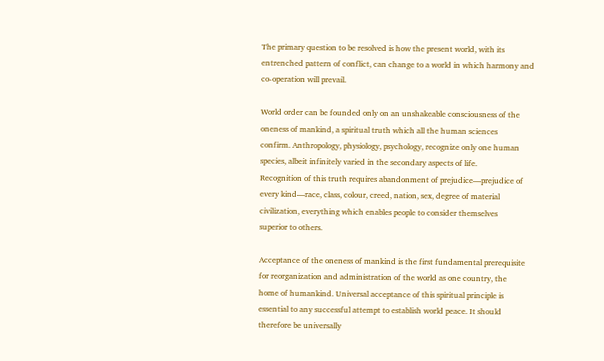The primary question to be resolved is how the present world, with its
entrenched pattern of conflict, can change to a world in which harmony and
co-operation will prevail.

World order can be founded only on an unshakeable consciousness of the
oneness of mankind, a spiritual truth which all the human sciences
confirm. Anthropology, physiology, psychology, recognize only one human
species, albeit infinitely varied in the secondary aspects of life.
Recognition of this truth requires abandonment of prejudice—prejudice of
every kind—race, class, colour, creed, nation, sex, degree of material
civilization, everything which enables people to consider themselves
superior to others.

Acceptance of the oneness of mankind is the first fundamental prerequisite
for reorganization and administration of the world as one country, the
home of humankind. Universal acceptance of this spiritual principle is
essential to any successful attempt to establish world peace. It should
therefore be universally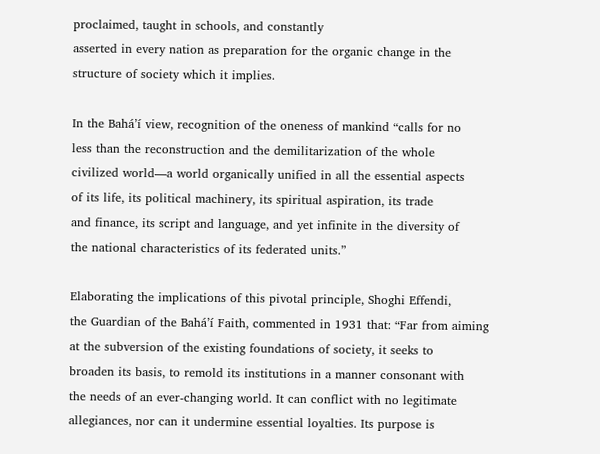proclaimed, taught in schools, and constantly
asserted in every nation as preparation for the organic change in the
structure of society which it implies.

In the Bahá’í view, recognition of the oneness of mankind “calls for no
less than the reconstruction and the demilitarization of the whole
civilized world—a world organically unified in all the essential aspects
of its life, its political machinery, its spiritual aspiration, its trade
and finance, its script and language, and yet infinite in the diversity of
the national characteristics of its federated units.”

Elaborating the implications of this pivotal principle, Shoghi Effendi,
the Guardian of the Bahá’í Faith, commented in 1931 that: “Far from aiming
at the subversion of the existing foundations of society, it seeks to
broaden its basis, to remold its institutions in a manner consonant with
the needs of an ever-changing world. It can conflict with no legitimate
allegiances, nor can it undermine essential loyalties. Its purpose is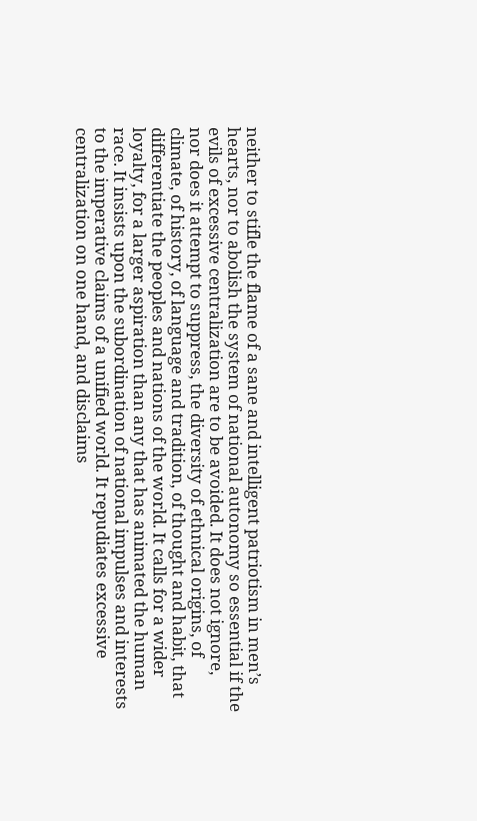neither to stifle the flame of a sane and intelligent patriotism in men’s
hearts, nor to abolish the system of national autonomy so essential if the
evils of excessive centralization are to be avoided. It does not ignore,
nor does it attempt to suppress, the diversity of ethnical origins, of
climate, of history, of language and tradition, of thought and habit, that
differentiate the peoples and nations of the world. It calls for a wider
loyalty, for a larger aspiration than any that has animated the human
race. It insists upon the subordination of national impulses and interests
to the imperative claims of a unified world. It repudiates excessive
centralization on one hand, and disclaims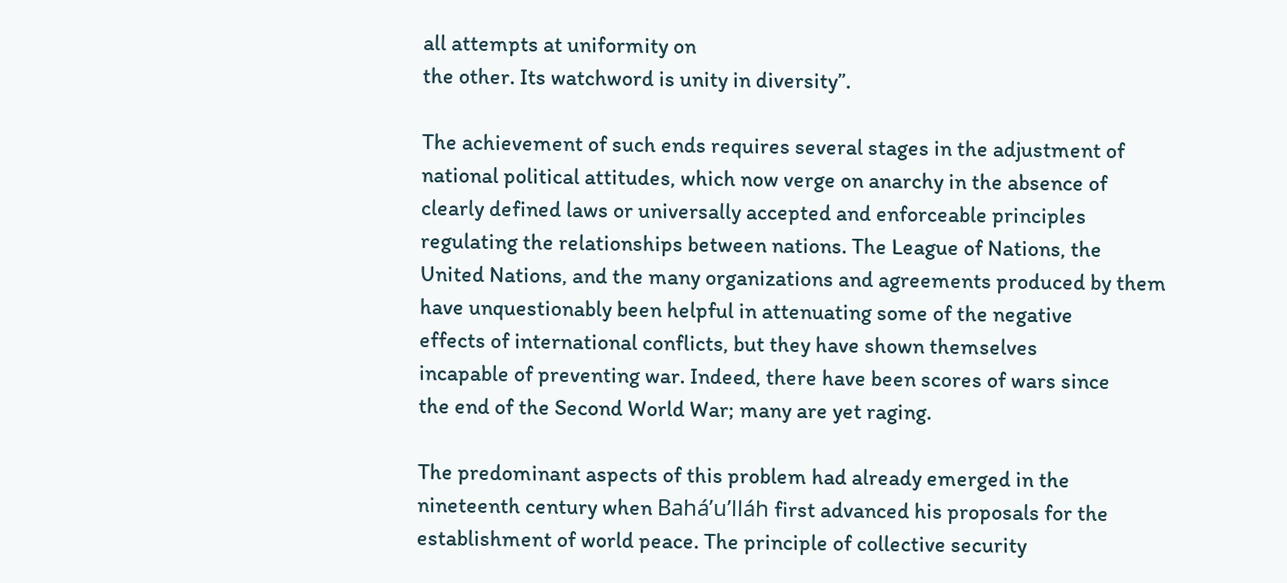all attempts at uniformity on
the other. Its watchword is unity in diversity”.

The achievement of such ends requires several stages in the adjustment of
national political attitudes, which now verge on anarchy in the absence of
clearly defined laws or universally accepted and enforceable principles
regulating the relationships between nations. The League of Nations, the
United Nations, and the many organizations and agreements produced by them
have unquestionably been helpful in attenuating some of the negative
effects of international conflicts, but they have shown themselves
incapable of preventing war. Indeed, there have been scores of wars since
the end of the Second World War; many are yet raging.

The predominant aspects of this problem had already emerged in the
nineteenth century when Bahá’u’lláh first advanced his proposals for the
establishment of world peace. The principle of collective security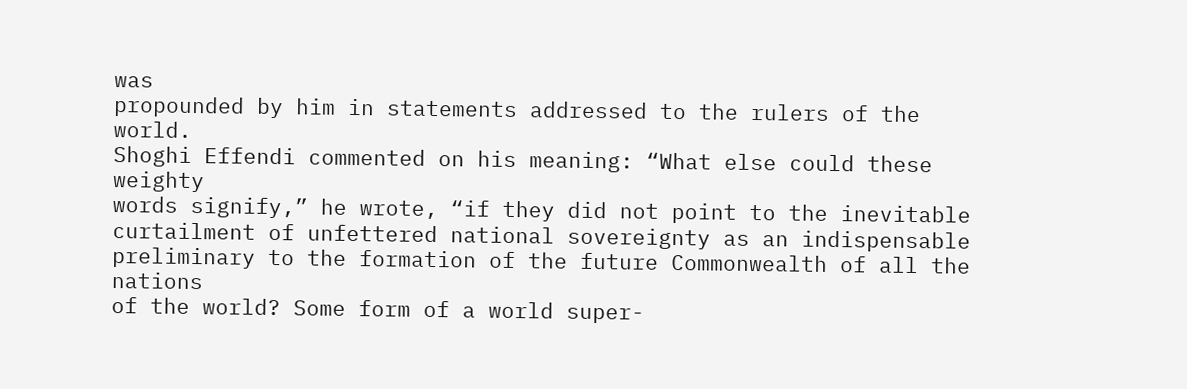was
propounded by him in statements addressed to the rulers of the world.
Shoghi Effendi commented on his meaning: “What else could these weighty
words signify,” he wrote, “if they did not point to the inevitable
curtailment of unfettered national sovereignty as an indispensable
preliminary to the formation of the future Commonwealth of all the nations
of the world? Some form of a world super-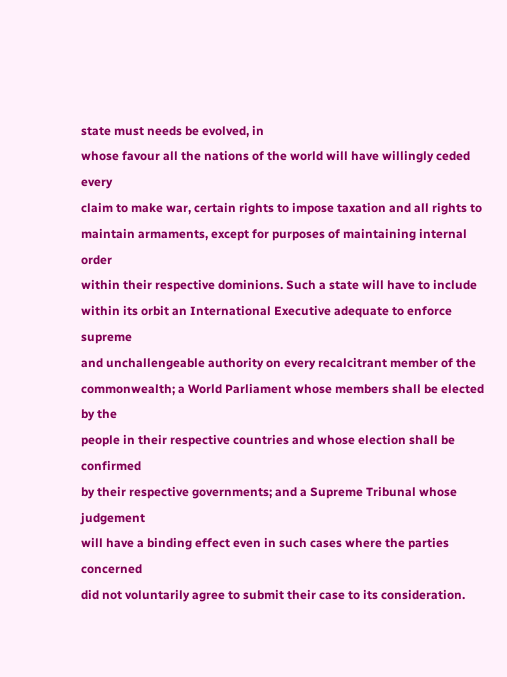state must needs be evolved, in
whose favour all the nations of the world will have willingly ceded every
claim to make war, certain rights to impose taxation and all rights to
maintain armaments, except for purposes of maintaining internal order
within their respective dominions. Such a state will have to include
within its orbit an International Executive adequate to enforce supreme
and unchallengeable authority on every recalcitrant member of the
commonwealth; a World Parliament whose members shall be elected by the
people in their respective countries and whose election shall be confirmed
by their respective governments; and a Supreme Tribunal whose judgement
will have a binding effect even in such cases where the parties concerned
did not voluntarily agree to submit their case to its consideration.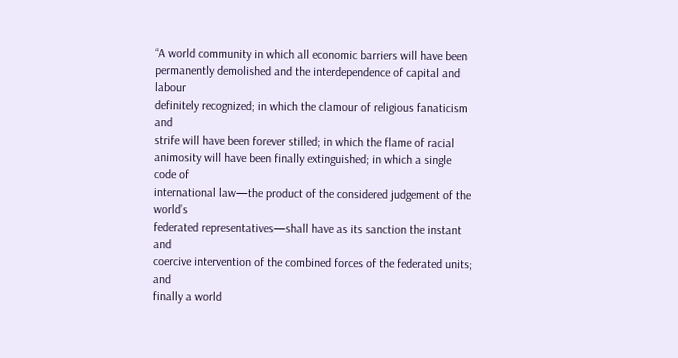“A world community in which all economic barriers will have been
permanently demolished and the interdependence of capital and labour
definitely recognized; in which the clamour of religious fanaticism and
strife will have been forever stilled; in which the flame of racial
animosity will have been finally extinguished; in which a single code of
international law—the product of the considered judgement of the world’s
federated representatives—shall have as its sanction the instant and
coercive intervention of the combined forces of the federated units; and
finally a world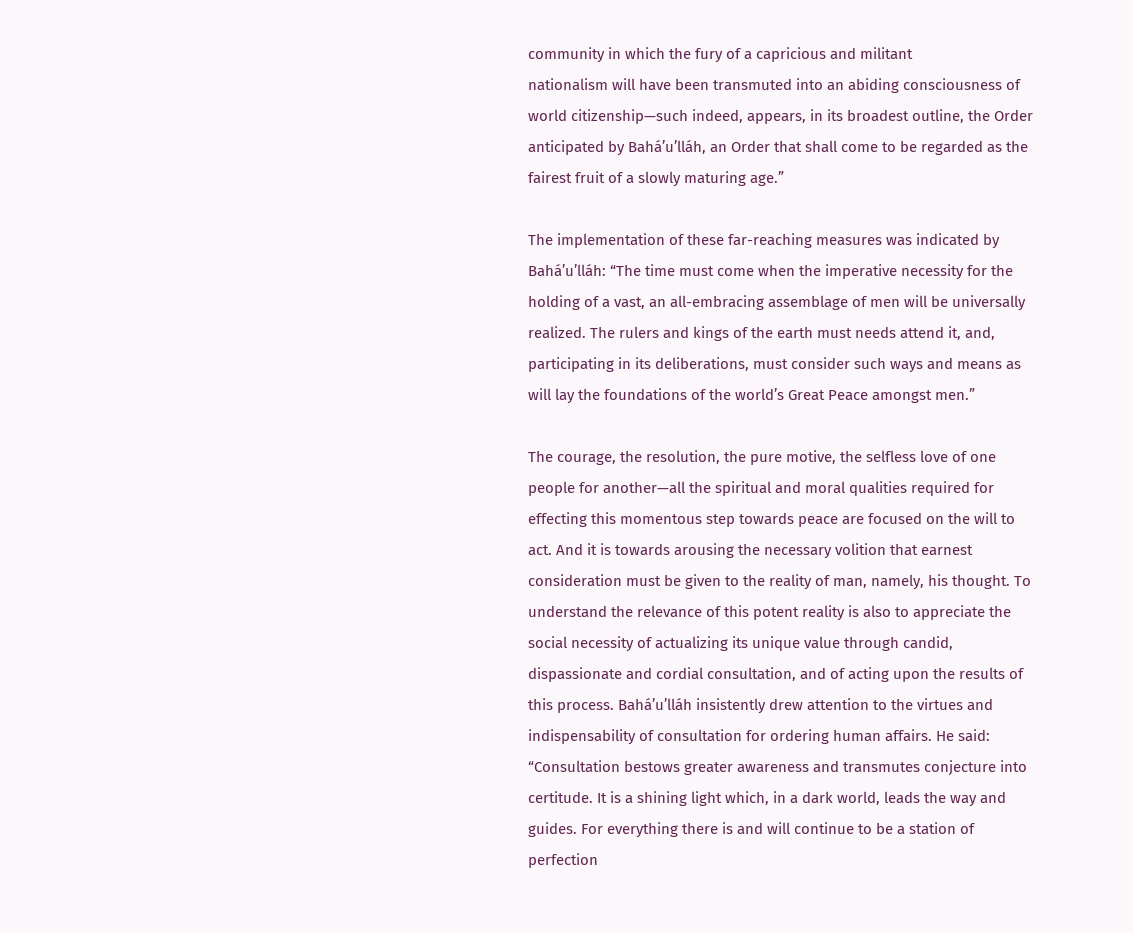community in which the fury of a capricious and militant
nationalism will have been transmuted into an abiding consciousness of
world citizenship—such indeed, appears, in its broadest outline, the Order
anticipated by Bahá’u’lláh, an Order that shall come to be regarded as the
fairest fruit of a slowly maturing age.”

The implementation of these far-reaching measures was indicated by
Bahá’u’lláh: “The time must come when the imperative necessity for the
holding of a vast, an all-embracing assemblage of men will be universally
realized. The rulers and kings of the earth must needs attend it, and,
participating in its deliberations, must consider such ways and means as
will lay the foundations of the world’s Great Peace amongst men.”

The courage, the resolution, the pure motive, the selfless love of one
people for another—all the spiritual and moral qualities required for
effecting this momentous step towards peace are focused on the will to
act. And it is towards arousing the necessary volition that earnest
consideration must be given to the reality of man, namely, his thought. To
understand the relevance of this potent reality is also to appreciate the
social necessity of actualizing its unique value through candid,
dispassionate and cordial consultation, and of acting upon the results of
this process. Bahá’u’lláh insistently drew attention to the virtues and
indispensability of consultation for ordering human affairs. He said:
“Consultation bestows greater awareness and transmutes conjecture into
certitude. It is a shining light which, in a dark world, leads the way and
guides. For everything there is and will continue to be a station of
perfection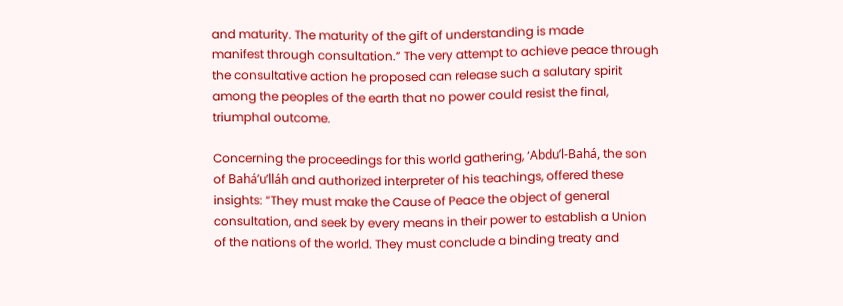and maturity. The maturity of the gift of understanding is made
manifest through consultation.” The very attempt to achieve peace through
the consultative action he proposed can release such a salutary spirit
among the peoples of the earth that no power could resist the final,
triumphal outcome.

Concerning the proceedings for this world gathering, ‘Abdu’l-Bahá, the son
of Bahá’u’lláh and authorized interpreter of his teachings, offered these
insights: “They must make the Cause of Peace the object of general
consultation, and seek by every means in their power to establish a Union
of the nations of the world. They must conclude a binding treaty and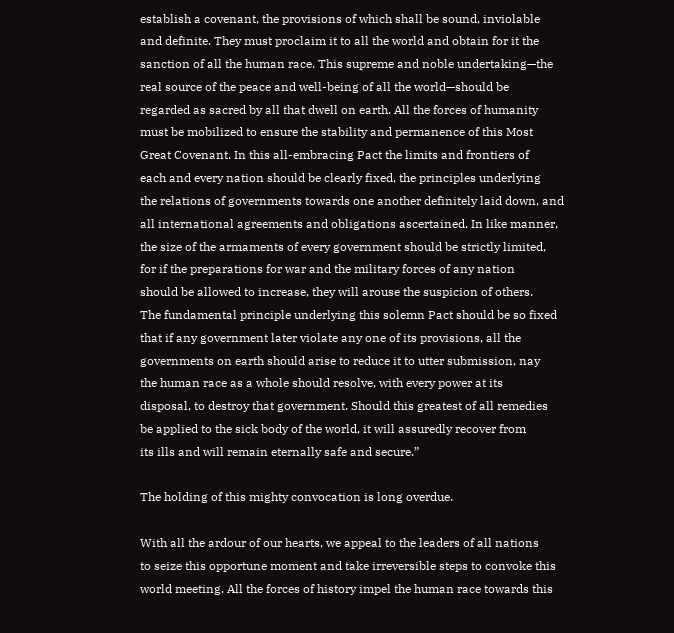establish a covenant, the provisions of which shall be sound, inviolable
and definite. They must proclaim it to all the world and obtain for it the
sanction of all the human race. This supreme and noble undertaking—the
real source of the peace and well-being of all the world—should be
regarded as sacred by all that dwell on earth. All the forces of humanity
must be mobilized to ensure the stability and permanence of this Most
Great Covenant. In this all-embracing Pact the limits and frontiers of
each and every nation should be clearly fixed, the principles underlying
the relations of governments towards one another definitely laid down, and
all international agreements and obligations ascertained. In like manner,
the size of the armaments of every government should be strictly limited,
for if the preparations for war and the military forces of any nation
should be allowed to increase, they will arouse the suspicion of others.
The fundamental principle underlying this solemn Pact should be so fixed
that if any government later violate any one of its provisions, all the
governments on earth should arise to reduce it to utter submission, nay
the human race as a whole should resolve, with every power at its
disposal, to destroy that government. Should this greatest of all remedies
be applied to the sick body of the world, it will assuredly recover from
its ills and will remain eternally safe and secure.”

The holding of this mighty convocation is long overdue.

With all the ardour of our hearts, we appeal to the leaders of all nations
to seize this opportune moment and take irreversible steps to convoke this
world meeting. All the forces of history impel the human race towards this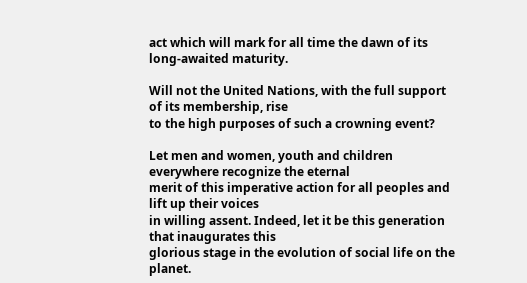act which will mark for all time the dawn of its long-awaited maturity.

Will not the United Nations, with the full support of its membership, rise
to the high purposes of such a crowning event?

Let men and women, youth and children everywhere recognize the eternal
merit of this imperative action for all peoples and lift up their voices
in willing assent. Indeed, let it be this generation that inaugurates this
glorious stage in the evolution of social life on the planet.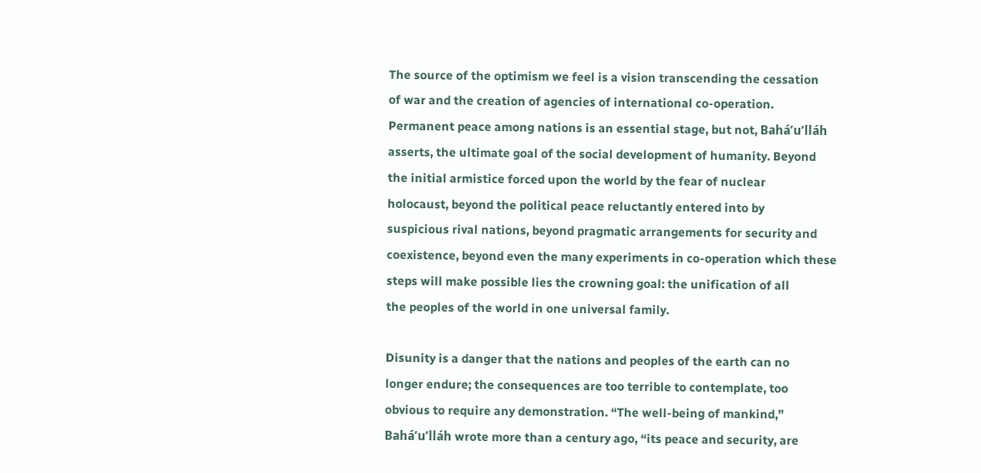The source of the optimism we feel is a vision transcending the cessation
of war and the creation of agencies of international co-operation.
Permanent peace among nations is an essential stage, but not, Bahá’u’lláh
asserts, the ultimate goal of the social development of humanity. Beyond
the initial armistice forced upon the world by the fear of nuclear
holocaust, beyond the political peace reluctantly entered into by
suspicious rival nations, beyond pragmatic arrangements for security and
coexistence, beyond even the many experiments in co-operation which these
steps will make possible lies the crowning goal: the unification of all
the peoples of the world in one universal family.

Disunity is a danger that the nations and peoples of the earth can no
longer endure; the consequences are too terrible to contemplate, too
obvious to require any demonstration. “The well-being of mankind,”
Bahá’u’lláh wrote more than a century ago, “its peace and security, are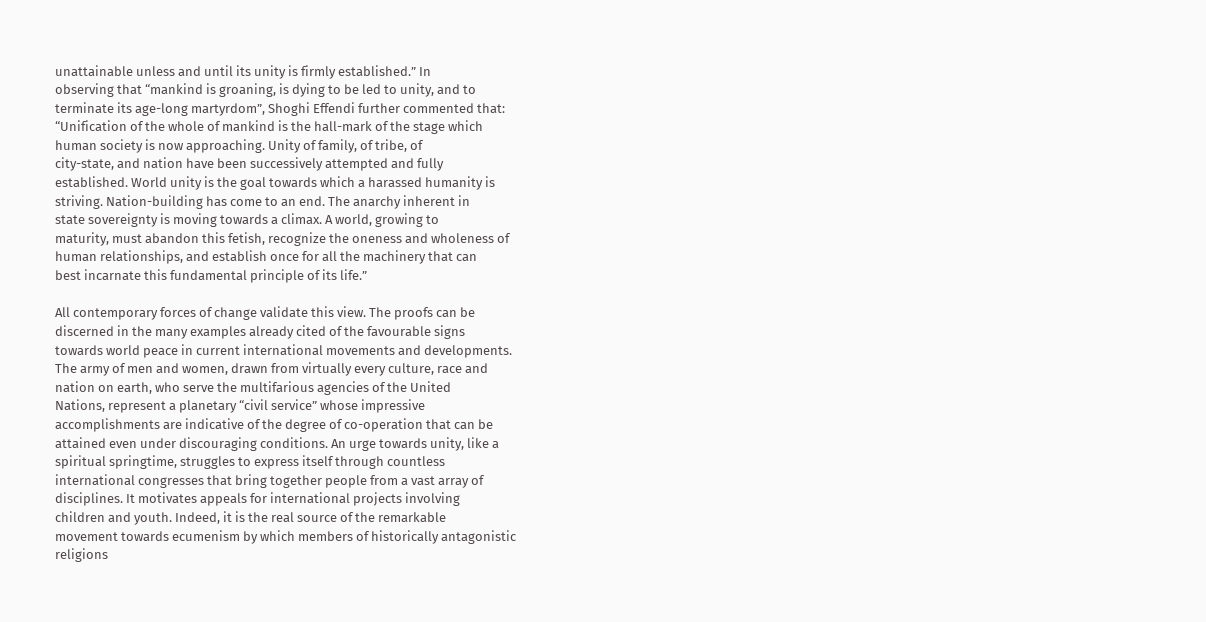unattainable unless and until its unity is firmly established.” In
observing that “mankind is groaning, is dying to be led to unity, and to
terminate its age-long martyrdom”, Shoghi Effendi further commented that:
“Unification of the whole of mankind is the hall-mark of the stage which
human society is now approaching. Unity of family, of tribe, of
city-state, and nation have been successively attempted and fully
established. World unity is the goal towards which a harassed humanity is
striving. Nation-building has come to an end. The anarchy inherent in
state sovereignty is moving towards a climax. A world, growing to
maturity, must abandon this fetish, recognize the oneness and wholeness of
human relationships, and establish once for all the machinery that can
best incarnate this fundamental principle of its life.”

All contemporary forces of change validate this view. The proofs can be
discerned in the many examples already cited of the favourable signs
towards world peace in current international movements and developments.
The army of men and women, drawn from virtually every culture, race and
nation on earth, who serve the multifarious agencies of the United
Nations, represent a planetary “civil service” whose impressive
accomplishments are indicative of the degree of co-operation that can be
attained even under discouraging conditions. An urge towards unity, like a
spiritual springtime, struggles to express itself through countless
international congresses that bring together people from a vast array of
disciplines. It motivates appeals for international projects involving
children and youth. Indeed, it is the real source of the remarkable
movement towards ecumenism by which members of historically antagonistic
religions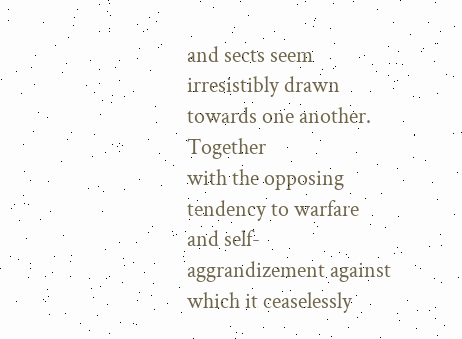and sects seem irresistibly drawn towards one another. Together
with the opposing tendency to warfare and self-aggrandizement against
which it ceaselessly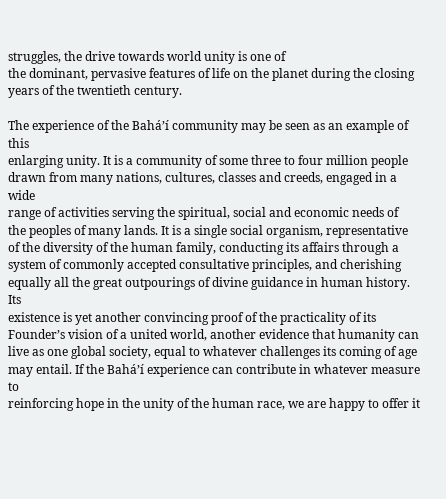struggles, the drive towards world unity is one of
the dominant, pervasive features of life on the planet during the closing
years of the twentieth century.

The experience of the Bahá’í community may be seen as an example of this
enlarging unity. It is a community of some three to four million people
drawn from many nations, cultures, classes and creeds, engaged in a wide
range of activities serving the spiritual, social and economic needs of
the peoples of many lands. It is a single social organism, representative
of the diversity of the human family, conducting its affairs through a
system of commonly accepted consultative principles, and cherishing
equally all the great outpourings of divine guidance in human history. Its
existence is yet another convincing proof of the practicality of its
Founder’s vision of a united world, another evidence that humanity can
live as one global society, equal to whatever challenges its coming of age
may entail. If the Bahá’í experience can contribute in whatever measure to
reinforcing hope in the unity of the human race, we are happy to offer it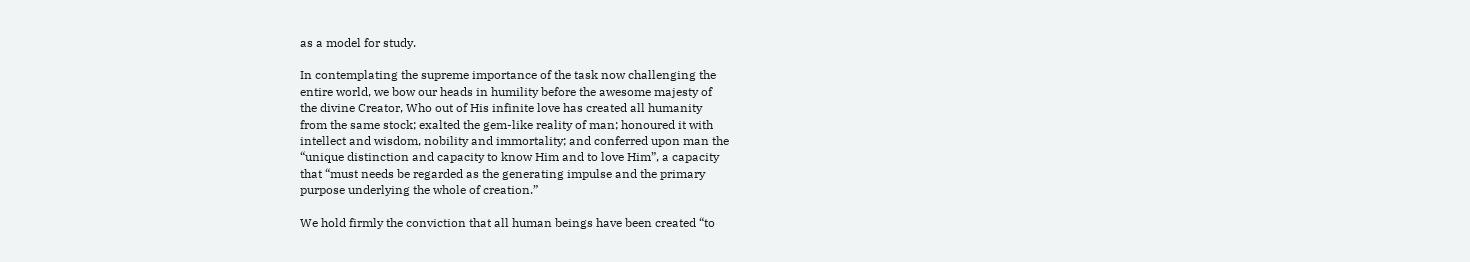as a model for study.

In contemplating the supreme importance of the task now challenging the
entire world, we bow our heads in humility before the awesome majesty of
the divine Creator, Who out of His infinite love has created all humanity
from the same stock; exalted the gem-like reality of man; honoured it with
intellect and wisdom, nobility and immortality; and conferred upon man the
“unique distinction and capacity to know Him and to love Him”, a capacity
that “must needs be regarded as the generating impulse and the primary
purpose underlying the whole of creation.”

We hold firmly the conviction that all human beings have been created “to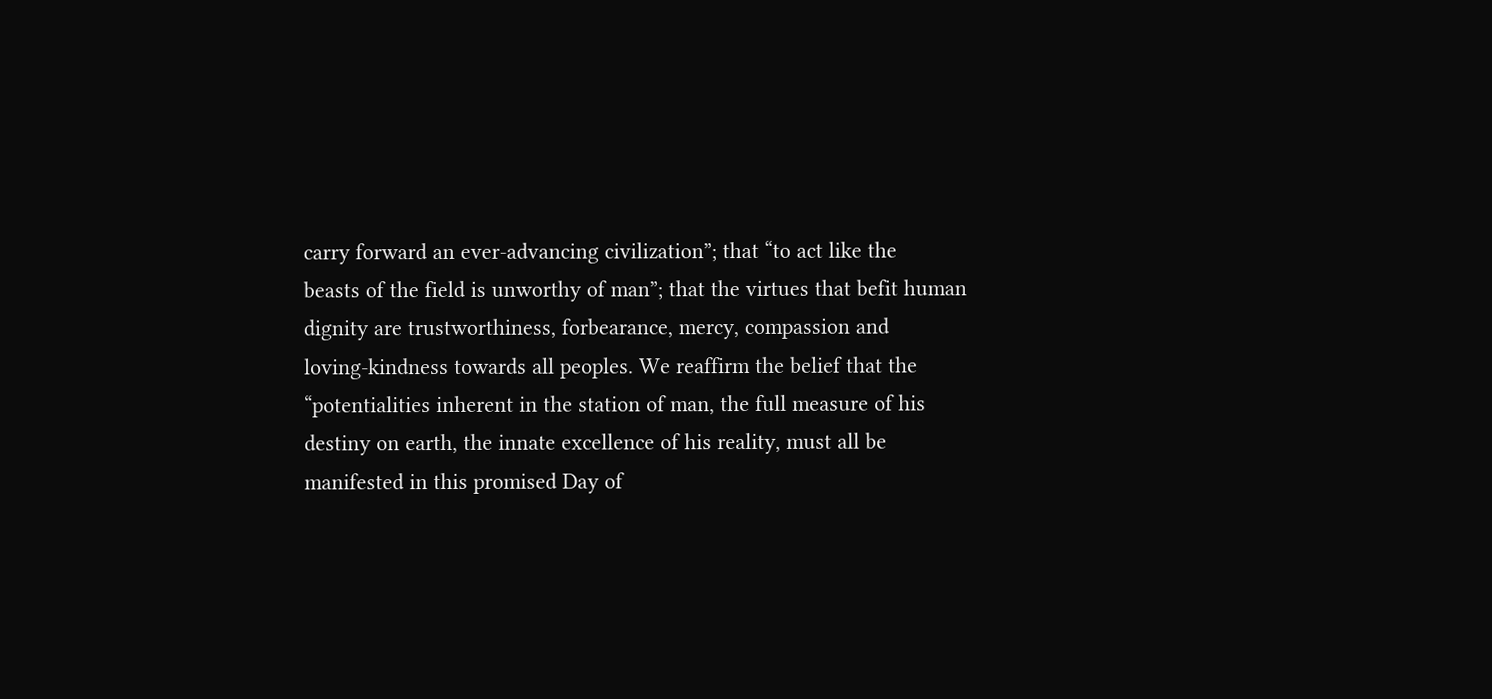carry forward an ever-advancing civilization”; that “to act like the
beasts of the field is unworthy of man”; that the virtues that befit human
dignity are trustworthiness, forbearance, mercy, compassion and
loving-kindness towards all peoples. We reaffirm the belief that the
“potentialities inherent in the station of man, the full measure of his
destiny on earth, the innate excellence of his reality, must all be
manifested in this promised Day of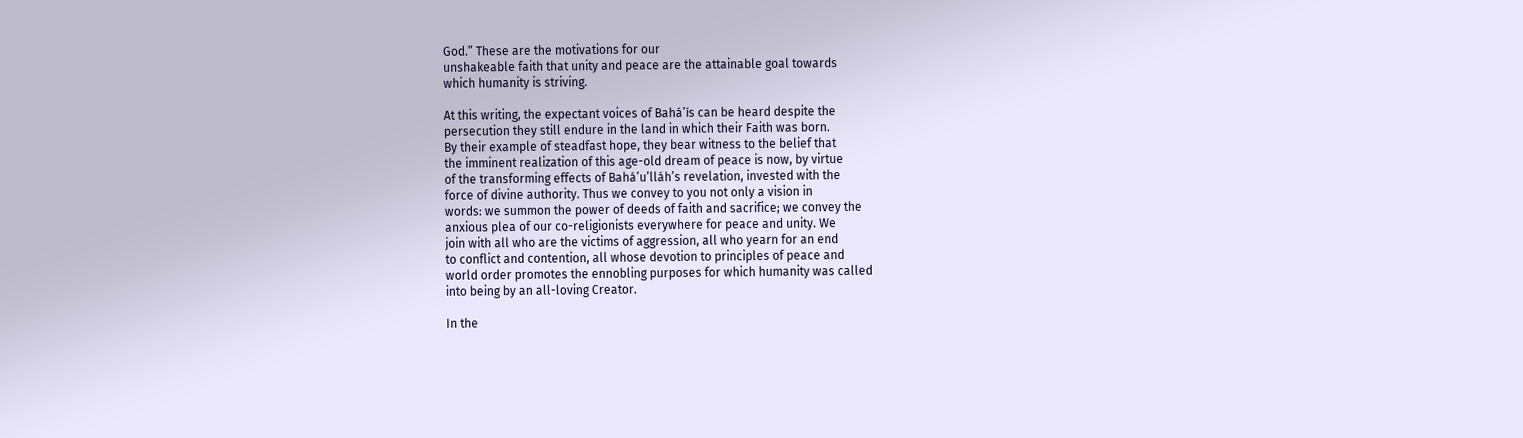God.” These are the motivations for our
unshakeable faith that unity and peace are the attainable goal towards
which humanity is striving.

At this writing, the expectant voices of Bahá’ís can be heard despite the
persecution they still endure in the land in which their Faith was born.
By their example of steadfast hope, they bear witness to the belief that
the imminent realization of this age-old dream of peace is now, by virtue
of the transforming effects of Bahá’u’lláh’s revelation, invested with the
force of divine authority. Thus we convey to you not only a vision in
words: we summon the power of deeds of faith and sacrifice; we convey the
anxious plea of our co-religionists everywhere for peace and unity. We
join with all who are the victims of aggression, all who yearn for an end
to conflict and contention, all whose devotion to principles of peace and
world order promotes the ennobling purposes for which humanity was called
into being by an all-loving Creator.

In the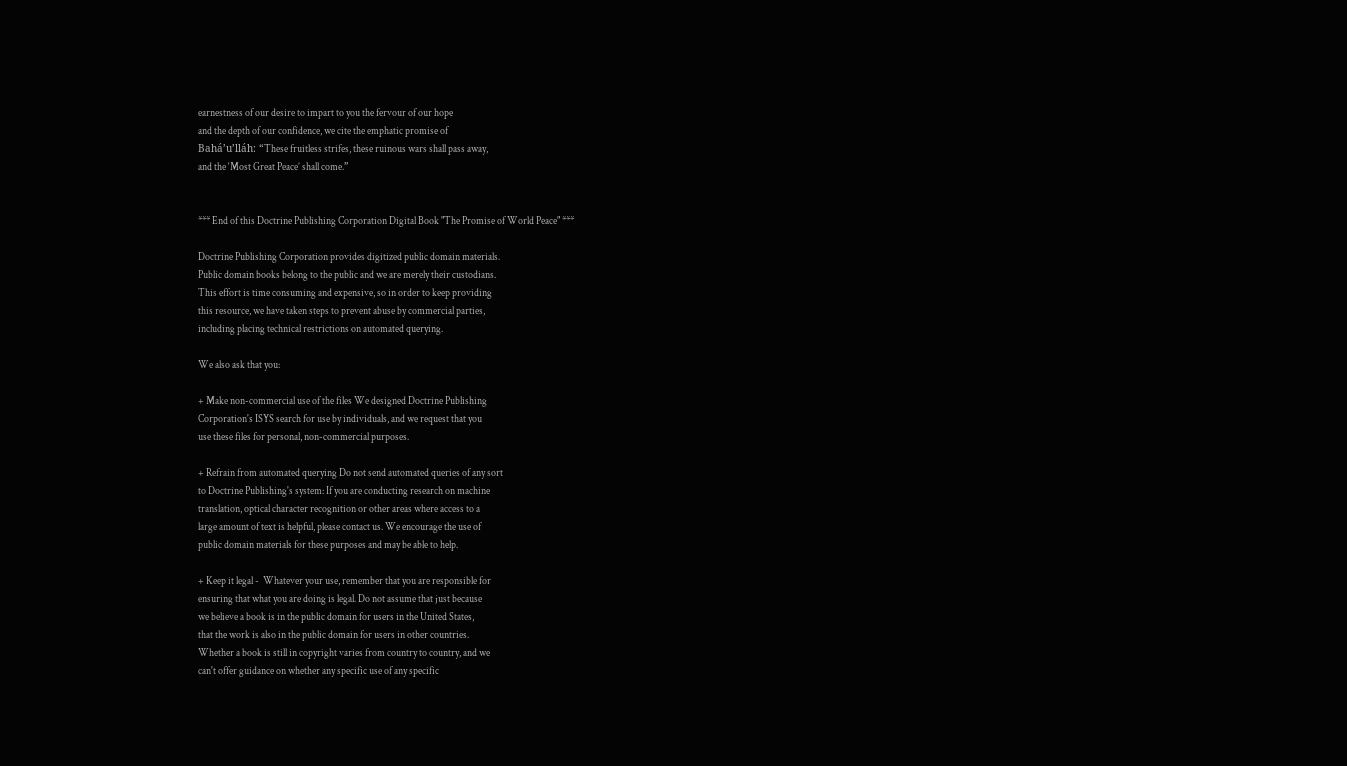earnestness of our desire to impart to you the fervour of our hope
and the depth of our confidence, we cite the emphatic promise of
Bahá’u’lláh: “These fruitless strifes, these ruinous wars shall pass away,
and the ‘Most Great Peace’ shall come.”


*** End of this Doctrine Publishing Corporation Digital Book "The Promise of World Peace" ***

Doctrine Publishing Corporation provides digitized public domain materials.
Public domain books belong to the public and we are merely their custodians.
This effort is time consuming and expensive, so in order to keep providing
this resource, we have taken steps to prevent abuse by commercial parties,
including placing technical restrictions on automated querying.

We also ask that you:

+ Make non-commercial use of the files We designed Doctrine Publishing
Corporation's ISYS search for use by individuals, and we request that you
use these files for personal, non-commercial purposes.

+ Refrain from automated querying Do not send automated queries of any sort
to Doctrine Publishing's system: If you are conducting research on machine
translation, optical character recognition or other areas where access to a
large amount of text is helpful, please contact us. We encourage the use of
public domain materials for these purposes and may be able to help.

+ Keep it legal -  Whatever your use, remember that you are responsible for
ensuring that what you are doing is legal. Do not assume that just because
we believe a book is in the public domain for users in the United States,
that the work is also in the public domain for users in other countries.
Whether a book is still in copyright varies from country to country, and we
can't offer guidance on whether any specific use of any specific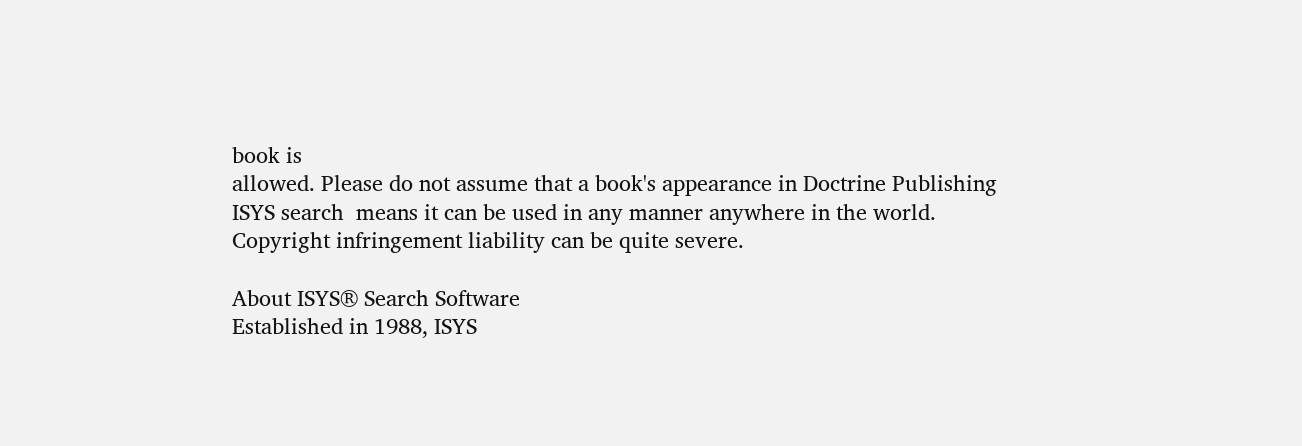book is
allowed. Please do not assume that a book's appearance in Doctrine Publishing
ISYS search  means it can be used in any manner anywhere in the world.
Copyright infringement liability can be quite severe.

About ISYS® Search Software
Established in 1988, ISYS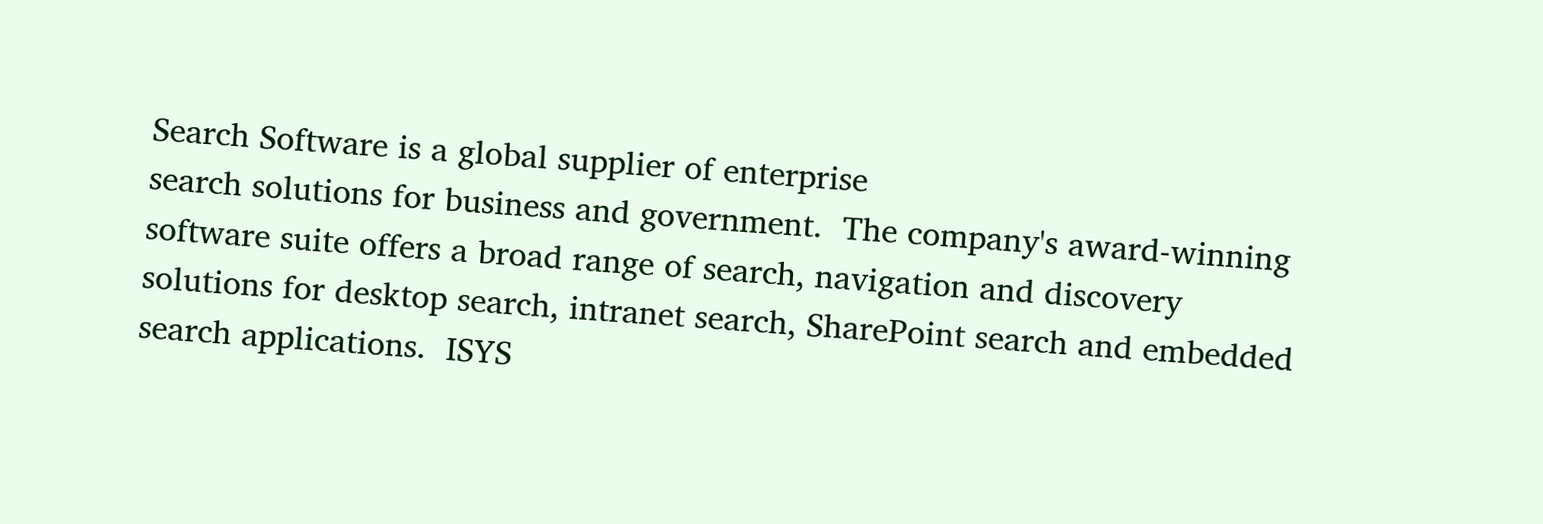Search Software is a global supplier of enterprise
search solutions for business and government.  The company's award-winning
software suite offers a broad range of search, navigation and discovery
solutions for desktop search, intranet search, SharePoint search and embedded
search applications.  ISYS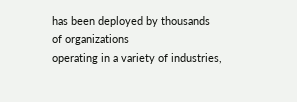has been deployed by thousands of organizations
operating in a variety of industries,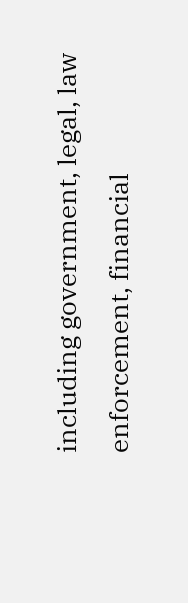including government, legal, law
enforcement, financial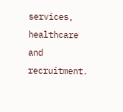services, healthcare and recruitment.